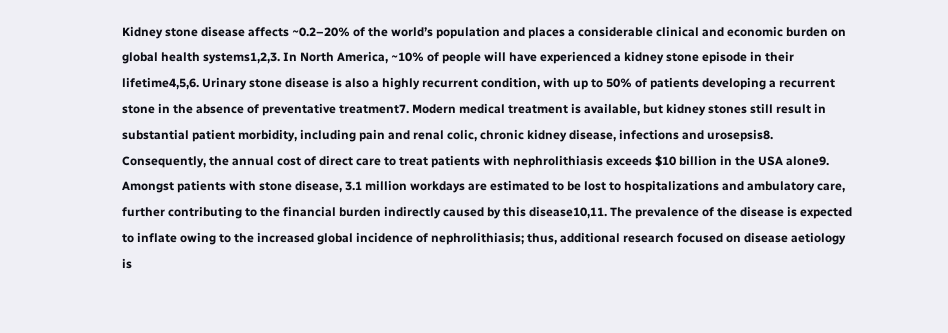Kidney stone disease affects ~0.2–20% of the world’s population and places a considerable clinical and economic burden on global health systems1,2,3. In North America, ~10% of people will have experienced a kidney stone episode in their lifetime4,5,6. Urinary stone disease is also a highly recurrent condition, with up to 50% of patients developing a recurrent stone in the absence of preventative treatment7. Modern medical treatment is available, but kidney stones still result in substantial patient morbidity, including pain and renal colic, chronic kidney disease, infections and urosepsis8. Consequently, the annual cost of direct care to treat patients with nephrolithiasis exceeds $10 billion in the USA alone9. Amongst patients with stone disease, 3.1 million workdays are estimated to be lost to hospitalizations and ambulatory care, further contributing to the financial burden indirectly caused by this disease10,11. The prevalence of the disease is expected to inflate owing to the increased global incidence of nephrolithiasis; thus, additional research focused on disease aetiology is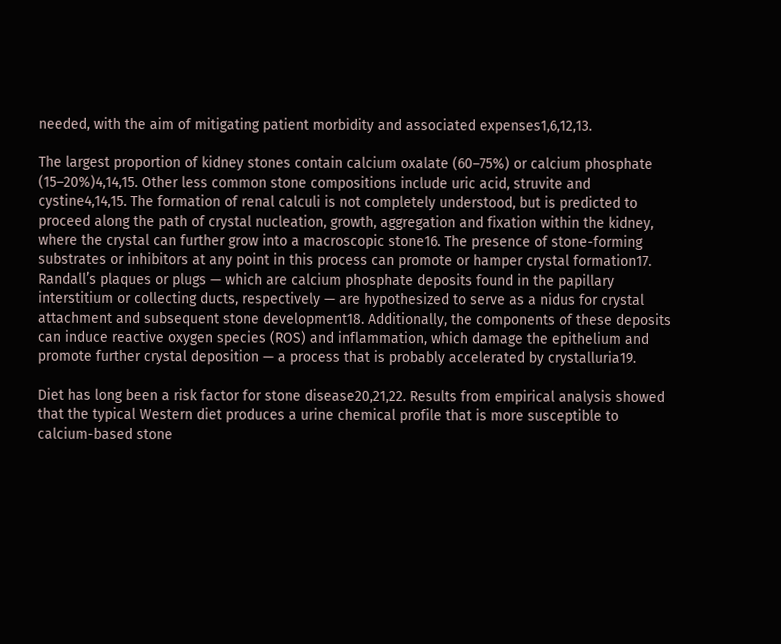needed, with the aim of mitigating patient morbidity and associated expenses1,6,12,13.

The largest proportion of kidney stones contain calcium oxalate (60–75%) or calcium phosphate (15–20%)4,14,15. Other less common stone compositions include uric acid, struvite and cystine4,14,15. The formation of renal calculi is not completely understood, but is predicted to proceed along the path of crystal nucleation, growth, aggregation and fixation within the kidney, where the crystal can further grow into a macroscopic stone16. The presence of stone-forming substrates or inhibitors at any point in this process can promote or hamper crystal formation17. Randall’s plaques or plugs — which are calcium phosphate deposits found in the papillary interstitium or collecting ducts, respectively — are hypothesized to serve as a nidus for crystal attachment and subsequent stone development18. Additionally, the components of these deposits can induce reactive oxygen species (ROS) and inflammation, which damage the epithelium and promote further crystal deposition — a process that is probably accelerated by crystalluria19.

Diet has long been a risk factor for stone disease20,21,22. Results from empirical analysis showed that the typical Western diet produces a urine chemical profile that is more susceptible to calcium-based stone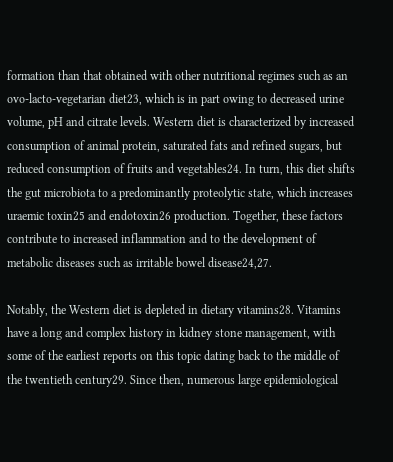formation than that obtained with other nutritional regimes such as an ovo-lacto-vegetarian diet23, which is in part owing to decreased urine volume, pH and citrate levels. Western diet is characterized by increased consumption of animal protein, saturated fats and refined sugars, but reduced consumption of fruits and vegetables24. In turn, this diet shifts the gut microbiota to a predominantly proteolytic state, which increases uraemic toxin25 and endotoxin26 production. Together, these factors contribute to increased inflammation and to the development of metabolic diseases such as irritable bowel disease24,27.

Notably, the Western diet is depleted in dietary vitamins28. Vitamins have a long and complex history in kidney stone management, with some of the earliest reports on this topic dating back to the middle of the twentieth century29. Since then, numerous large epidemiological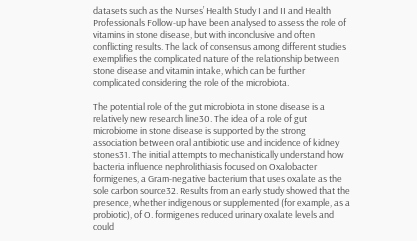datasets such as the Nurses’ Health Study I and II and Health Professionals Follow-up have been analysed to assess the role of vitamins in stone disease, but with inconclusive and often conflicting results. The lack of consensus among different studies exemplifies the complicated nature of the relationship between stone disease and vitamin intake, which can be further complicated considering the role of the microbiota.

The potential role of the gut microbiota in stone disease is a relatively new research line30. The idea of a role of gut microbiome in stone disease is supported by the strong association between oral antibiotic use and incidence of kidney stones31. The initial attempts to mechanistically understand how bacteria influence nephrolithiasis focused on Oxalobacter formigenes, a Gram-negative bacterium that uses oxalate as the sole carbon source32. Results from an early study showed that the presence, whether indigenous or supplemented (for example, as a probiotic), of O. formigenes reduced urinary oxalate levels and could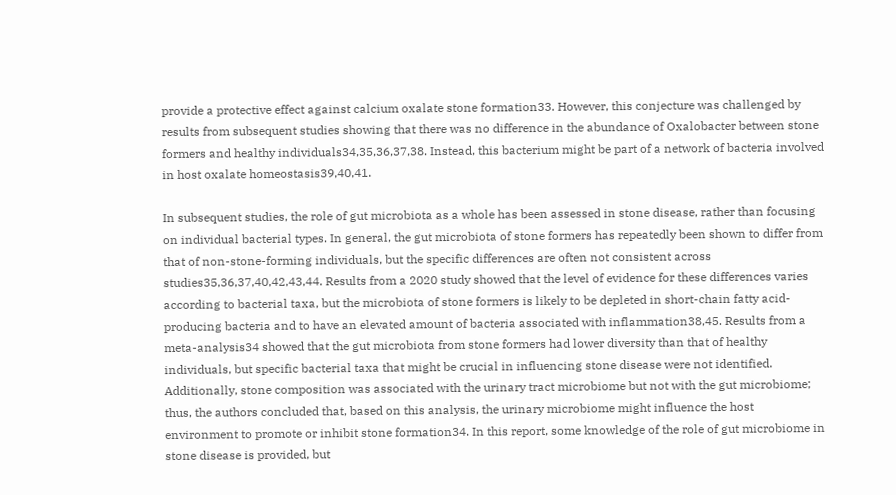provide a protective effect against calcium oxalate stone formation33. However, this conjecture was challenged by results from subsequent studies showing that there was no difference in the abundance of Oxalobacter between stone formers and healthy individuals34,35,36,37,38. Instead, this bacterium might be part of a network of bacteria involved in host oxalate homeostasis39,40,41.

In subsequent studies, the role of gut microbiota as a whole has been assessed in stone disease, rather than focusing on individual bacterial types. In general, the gut microbiota of stone formers has repeatedly been shown to differ from that of non-stone-forming individuals, but the specific differences are often not consistent across studies35,36,37,40,42,43,44. Results from a 2020 study showed that the level of evidence for these differences varies according to bacterial taxa, but the microbiota of stone formers is likely to be depleted in short-chain fatty acid-producing bacteria and to have an elevated amount of bacteria associated with inflammation38,45. Results from a meta-analysis34 showed that the gut microbiota from stone formers had lower diversity than that of healthy individuals, but specific bacterial taxa that might be crucial in influencing stone disease were not identified. Additionally, stone composition was associated with the urinary tract microbiome but not with the gut microbiome; thus, the authors concluded that, based on this analysis, the urinary microbiome might influence the host environment to promote or inhibit stone formation34. In this report, some knowledge of the role of gut microbiome in stone disease is provided, but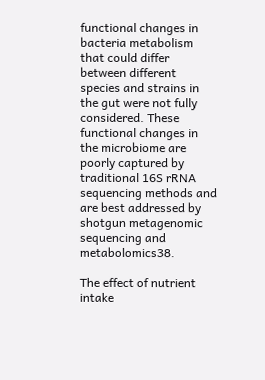functional changes in bacteria metabolism that could differ between different species and strains in the gut were not fully considered. These functional changes in the microbiome are poorly captured by traditional 16S rRNA sequencing methods and are best addressed by shotgun metagenomic sequencing and metabolomics38.

The effect of nutrient intake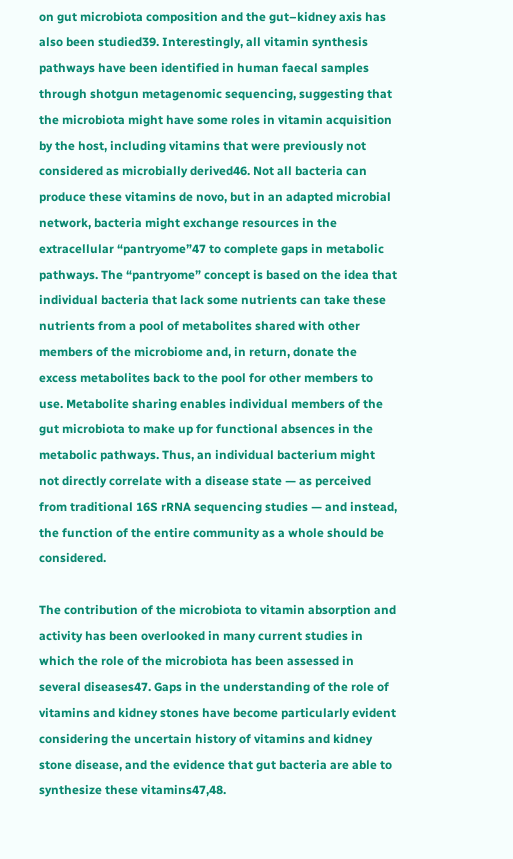on gut microbiota composition and the gut–kidney axis has also been studied39. Interestingly, all vitamin synthesis pathways have been identified in human faecal samples through shotgun metagenomic sequencing, suggesting that the microbiota might have some roles in vitamin acquisition by the host, including vitamins that were previously not considered as microbially derived46. Not all bacteria can produce these vitamins de novo, but in an adapted microbial network, bacteria might exchange resources in the extracellular “pantryome”47 to complete gaps in metabolic pathways. The “pantryome” concept is based on the idea that individual bacteria that lack some nutrients can take these nutrients from a pool of metabolites shared with other members of the microbiome and, in return, donate the excess metabolites back to the pool for other members to use. Metabolite sharing enables individual members of the gut microbiota to make up for functional absences in the metabolic pathways. Thus, an individual bacterium might not directly correlate with a disease state — as perceived from traditional 16S rRNA sequencing studies — and instead, the function of the entire community as a whole should be considered.

The contribution of the microbiota to vitamin absorption and activity has been overlooked in many current studies in which the role of the microbiota has been assessed in several diseases47. Gaps in the understanding of the role of vitamins and kidney stones have become particularly evident considering the uncertain history of vitamins and kidney stone disease, and the evidence that gut bacteria are able to synthesize these vitamins47,48.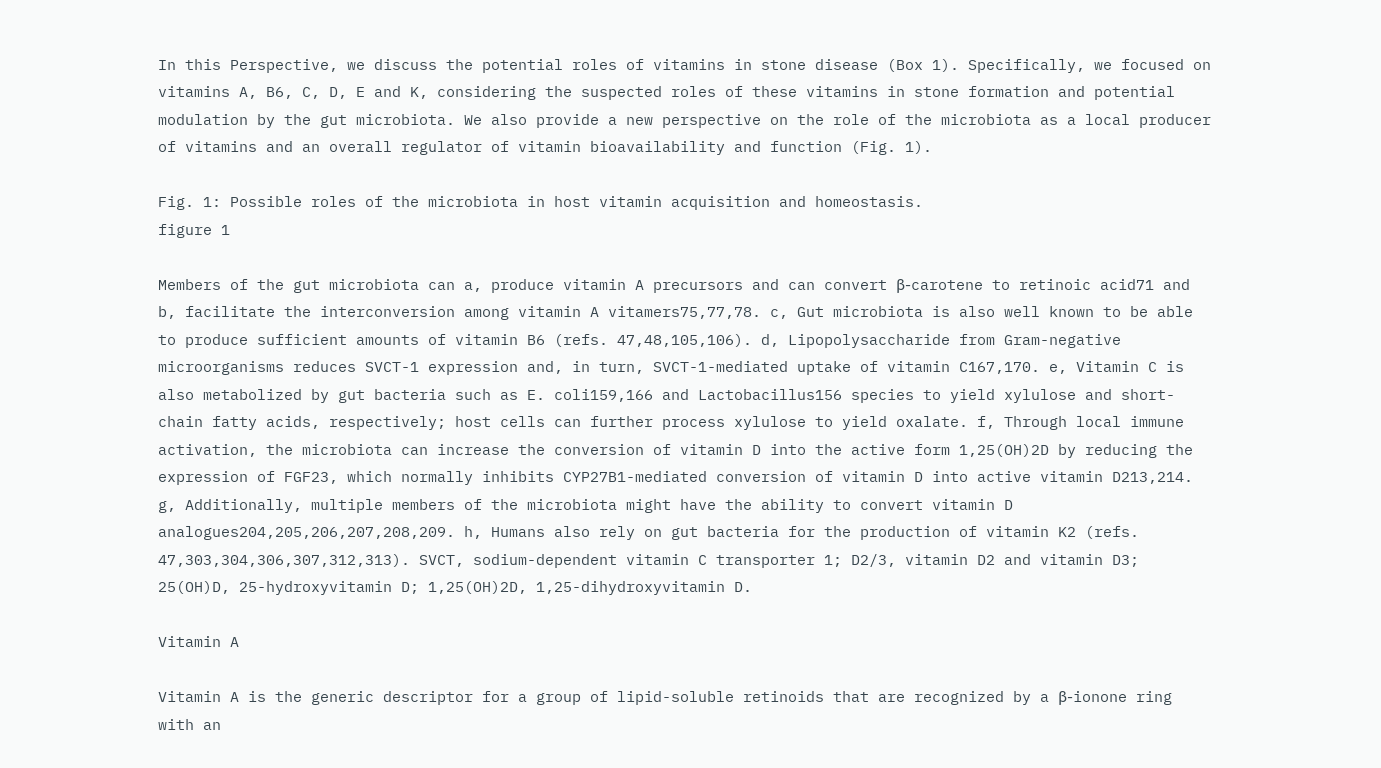In this Perspective, we discuss the potential roles of vitamins in stone disease (Box 1). Specifically, we focused on vitamins A, B6, C, D, E and K, considering the suspected roles of these vitamins in stone formation and potential modulation by the gut microbiota. We also provide a new perspective on the role of the microbiota as a local producer of vitamins and an overall regulator of vitamin bioavailability and function (Fig. 1).

Fig. 1: Possible roles of the microbiota in host vitamin acquisition and homeostasis.
figure 1

Members of the gut microbiota can a, produce vitamin A precursors and can convert β-carotene to retinoic acid71 and b, facilitate the interconversion among vitamin A vitamers75,77,78. c, Gut microbiota is also well known to be able to produce sufficient amounts of vitamin B6 (refs. 47,48,105,106). d, Lipopolysaccharide from Gram-negative microorganisms reduces SVCT-1 expression and, in turn, SVCT-1-mediated uptake of vitamin C167,170. e, Vitamin C is also metabolized by gut bacteria such as E. coli159,166 and Lactobacillus156 species to yield xylulose and short-chain fatty acids, respectively; host cells can further process xylulose to yield oxalate. f, Through local immune activation, the microbiota can increase the conversion of vitamin D into the active form 1,25(OH)2D by reducing the expression of FGF23, which normally inhibits CYP27B1-mediated conversion of vitamin D into active vitamin D213,214. g, Additionally, multiple members of the microbiota might have the ability to convert vitamin D analogues204,205,206,207,208,209. h, Humans also rely on gut bacteria for the production of vitamin K2 (refs. 47,303,304,306,307,312,313). SVCT, sodium-dependent vitamin C transporter 1; D2/3, vitamin D2 and vitamin D3; 25(OH)D, 25-hydroxyvitamin D; 1,25(OH)2D, 1,25-dihydroxyvitamin D.

Vitamin A

Vitamin A is the generic descriptor for a group of lipid-soluble retinoids that are recognized by a β-ionone ring with an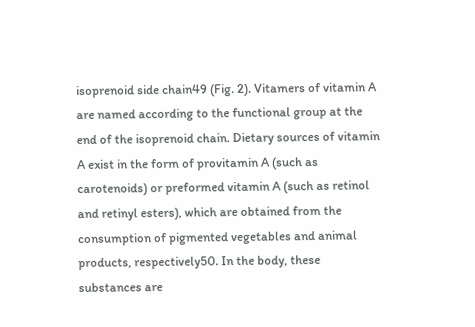isoprenoid side chain49 (Fig. 2). Vitamers of vitamin A are named according to the functional group at the end of the isoprenoid chain. Dietary sources of vitamin A exist in the form of provitamin A (such as carotenoids) or preformed vitamin A (such as retinol and retinyl esters), which are obtained from the consumption of pigmented vegetables and animal products, respectively50. In the body, these substances are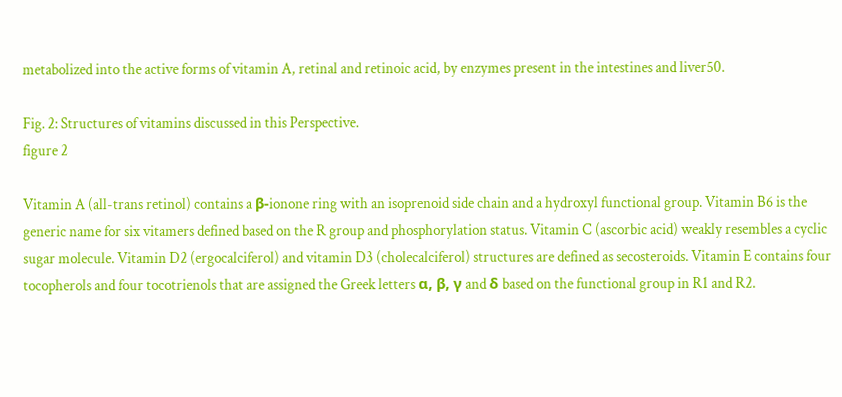metabolized into the active forms of vitamin A, retinal and retinoic acid, by enzymes present in the intestines and liver50.

Fig. 2: Structures of vitamins discussed in this Perspective.
figure 2

Vitamin A (all-trans retinol) contains a β-ionone ring with an isoprenoid side chain and a hydroxyl functional group. Vitamin B6 is the generic name for six vitamers defined based on the R group and phosphorylation status. Vitamin C (ascorbic acid) weakly resembles a cyclic sugar molecule. Vitamin D2 (ergocalciferol) and vitamin D3 (cholecalciferol) structures are defined as secosteroids. Vitamin E contains four tocopherols and four tocotrienols that are assigned the Greek letters α, β, γ and δ based on the functional group in R1 and R2.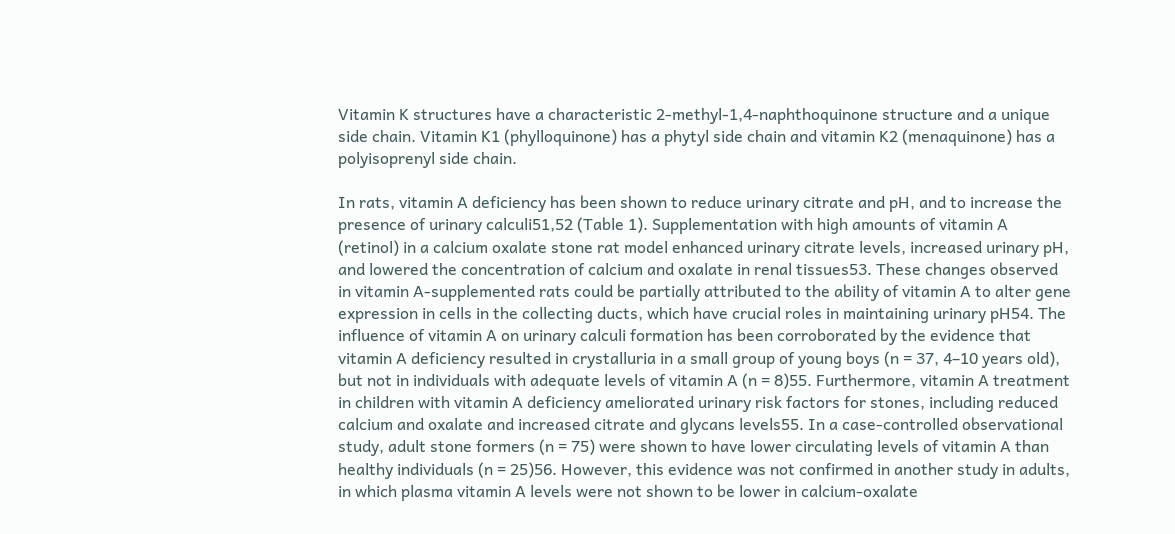Vitamin K structures have a characteristic 2-methyl-1,4-naphthoquinone structure and a unique side chain. Vitamin K1 (phylloquinone) has a phytyl side chain and vitamin K2 (menaquinone) has a polyisoprenyl side chain.

In rats, vitamin A deficiency has been shown to reduce urinary citrate and pH, and to increase the presence of urinary calculi51,52 (Table 1). Supplementation with high amounts of vitamin A (retinol) in a calcium oxalate stone rat model enhanced urinary citrate levels, increased urinary pH, and lowered the concentration of calcium and oxalate in renal tissues53. These changes observed in vitamin A-supplemented rats could be partially attributed to the ability of vitamin A to alter gene expression in cells in the collecting ducts, which have crucial roles in maintaining urinary pH54. The influence of vitamin A on urinary calculi formation has been corroborated by the evidence that vitamin A deficiency resulted in crystalluria in a small group of young boys (n = 37, 4–10 years old), but not in individuals with adequate levels of vitamin A (n = 8)55. Furthermore, vitamin A treatment in children with vitamin A deficiency ameliorated urinary risk factors for stones, including reduced calcium and oxalate and increased citrate and glycans levels55. In a case-controlled observational study, adult stone formers (n = 75) were shown to have lower circulating levels of vitamin A than healthy individuals (n = 25)56. However, this evidence was not confirmed in another study in adults, in which plasma vitamin A levels were not shown to be lower in calcium-oxalate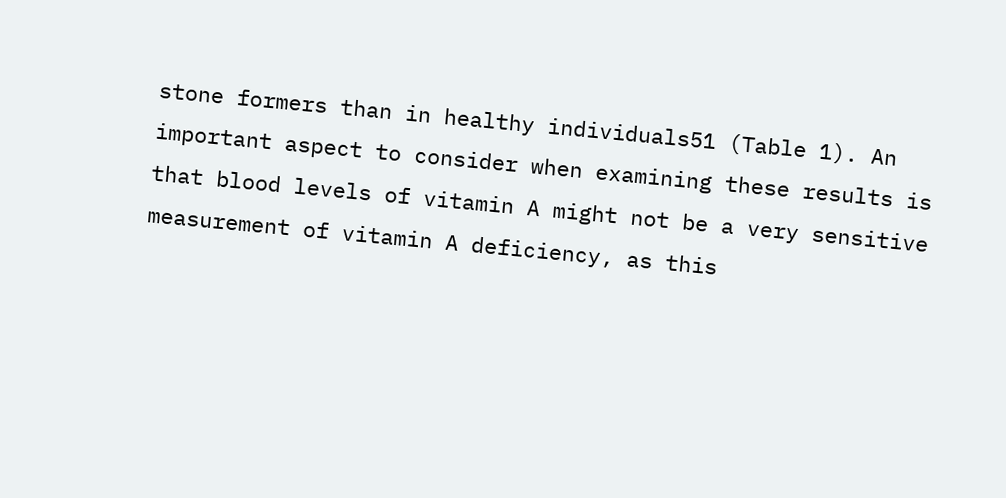stone formers than in healthy individuals51 (Table 1). An important aspect to consider when examining these results is that blood levels of vitamin A might not be a very sensitive measurement of vitamin A deficiency, as this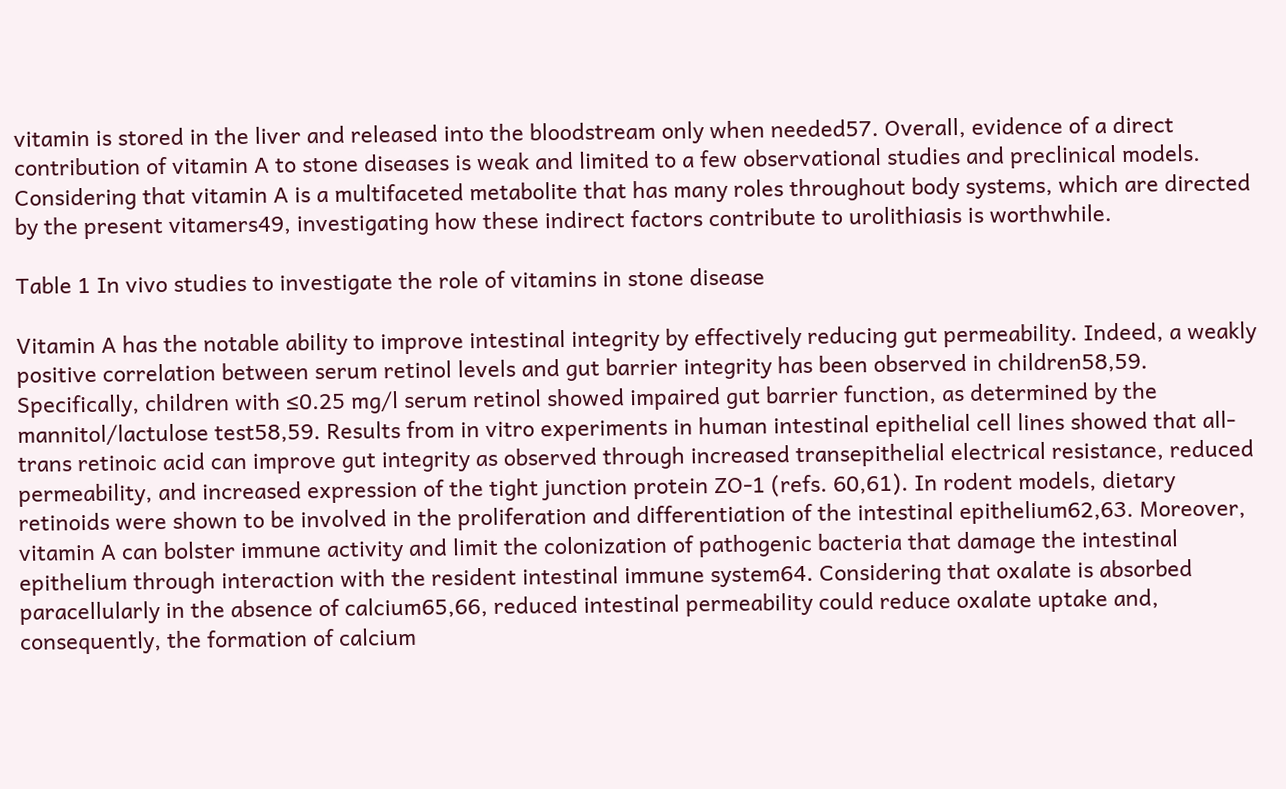vitamin is stored in the liver and released into the bloodstream only when needed57. Overall, evidence of a direct contribution of vitamin A to stone diseases is weak and limited to a few observational studies and preclinical models. Considering that vitamin A is a multifaceted metabolite that has many roles throughout body systems, which are directed by the present vitamers49, investigating how these indirect factors contribute to urolithiasis is worthwhile.

Table 1 In vivo studies to investigate the role of vitamins in stone disease

Vitamin A has the notable ability to improve intestinal integrity by effectively reducing gut permeability. Indeed, a weakly positive correlation between serum retinol levels and gut barrier integrity has been observed in children58,59. Specifically, children with ≤0.25 mg/l serum retinol showed impaired gut barrier function, as determined by the mannitol/lactulose test58,59. Results from in vitro experiments in human intestinal epithelial cell lines showed that all-trans retinoic acid can improve gut integrity as observed through increased transepithelial electrical resistance, reduced permeability, and increased expression of the tight junction protein ZO-1 (refs. 60,61). In rodent models, dietary retinoids were shown to be involved in the proliferation and differentiation of the intestinal epithelium62,63. Moreover, vitamin A can bolster immune activity and limit the colonization of pathogenic bacteria that damage the intestinal epithelium through interaction with the resident intestinal immune system64. Considering that oxalate is absorbed paracellularly in the absence of calcium65,66, reduced intestinal permeability could reduce oxalate uptake and, consequently, the formation of calcium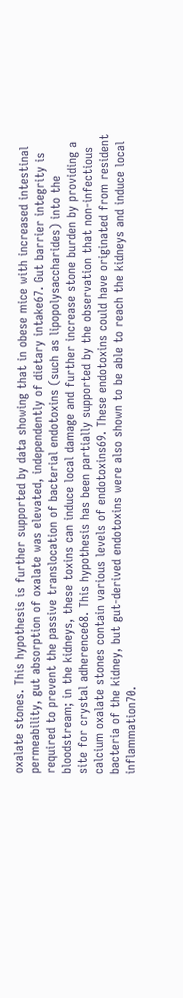oxalate stones. This hypothesis is further supported by data showing that in obese mice with increased intestinal permeability, gut absorption of oxalate was elevated, independently of dietary intake67. Gut barrier integrity is required to prevent the passive translocation of bacterial endotoxins (such as lipopolysaccharides) into the bloodstream; in the kidneys, these toxins can induce local damage and further increase stone burden by providing a site for crystal adherence68. This hypothesis has been partially supported by the observation that non-infectious calcium oxalate stones contain various levels of endotoxins69. These endotoxins could have originated from resident bacteria of the kidney, but gut-derived endotoxins were also shown to be able to reach the kidneys and induce local inflammation70.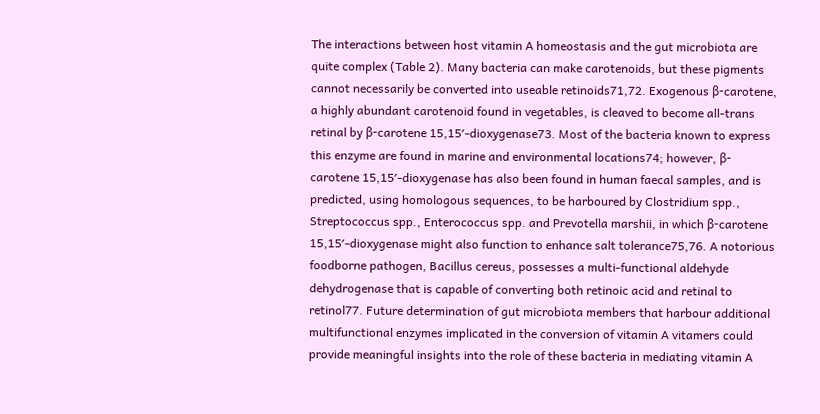The interactions between host vitamin A homeostasis and the gut microbiota are quite complex (Table 2). Many bacteria can make carotenoids, but these pigments cannot necessarily be converted into useable retinoids71,72. Exogenous β-carotene, a highly abundant carotenoid found in vegetables, is cleaved to become all-trans retinal by β-carotene 15,15′-dioxygenase73. Most of the bacteria known to express this enzyme are found in marine and environmental locations74; however, β-carotene 15,15′-dioxygenase has also been found in human faecal samples, and is predicted, using homologous sequences, to be harboured by Clostridium spp., Streptococcus spp., Enterococcus spp. and Prevotella marshii, in which β-carotene 15,15′-dioxygenase might also function to enhance salt tolerance75,76. A notorious foodborne pathogen, Bacillus cereus, possesses a multi-functional aldehyde dehydrogenase that is capable of converting both retinoic acid and retinal to retinol77. Future determination of gut microbiota members that harbour additional multifunctional enzymes implicated in the conversion of vitamin A vitamers could provide meaningful insights into the role of these bacteria in mediating vitamin A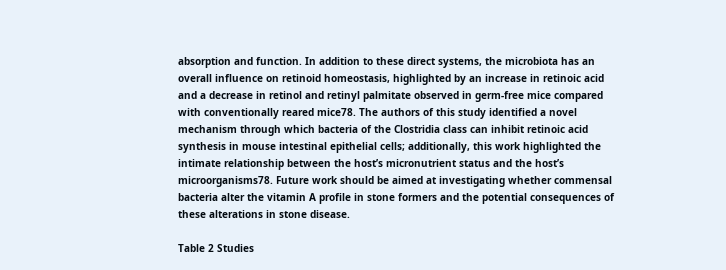absorption and function. In addition to these direct systems, the microbiota has an overall influence on retinoid homeostasis, highlighted by an increase in retinoic acid and a decrease in retinol and retinyl palmitate observed in germ-free mice compared with conventionally reared mice78. The authors of this study identified a novel mechanism through which bacteria of the Clostridia class can inhibit retinoic acid synthesis in mouse intestinal epithelial cells; additionally, this work highlighted the intimate relationship between the host’s micronutrient status and the host’s microorganisms78. Future work should be aimed at investigating whether commensal bacteria alter the vitamin A profile in stone formers and the potential consequences of these alterations in stone disease.

Table 2 Studies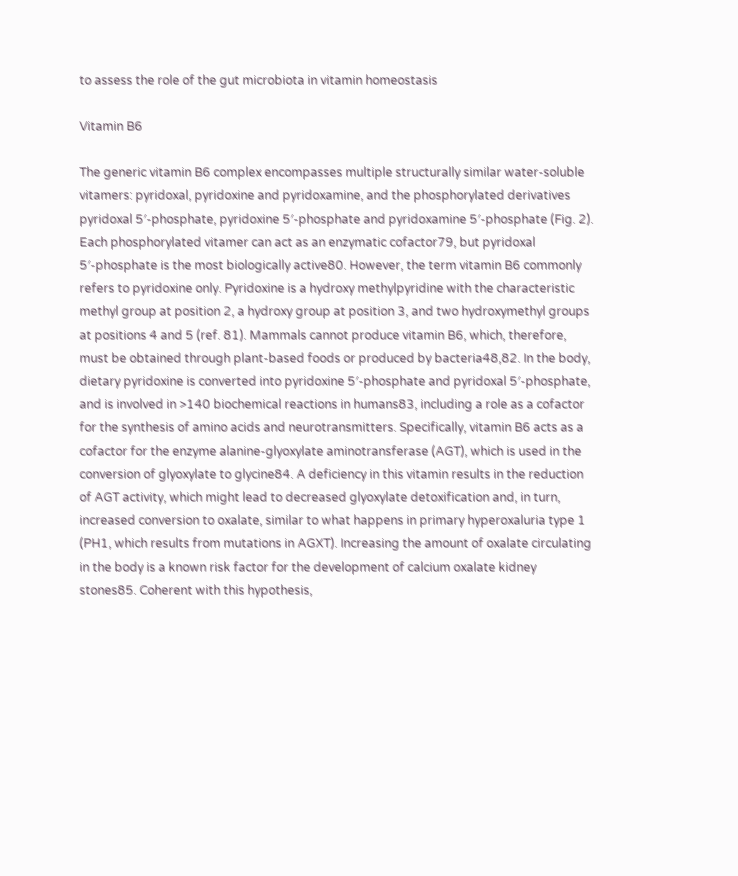to assess the role of the gut microbiota in vitamin homeostasis

Vitamin B6

The generic vitamin B6 complex encompasses multiple structurally similar water-soluble vitamers: pyridoxal, pyridoxine and pyridoxamine, and the phosphorylated derivatives pyridoxal 5′-phosphate, pyridoxine 5′-phosphate and pyridoxamine 5′-phosphate (Fig. 2). Each phosphorylated vitamer can act as an enzymatic cofactor79, but pyridoxal 5′-phosphate is the most biologically active80. However, the term vitamin B6 commonly refers to pyridoxine only. Pyridoxine is a hydroxy methylpyridine with the characteristic methyl group at position 2, a hydroxy group at position 3, and two hydroxymethyl groups at positions 4 and 5 (ref. 81). Mammals cannot produce vitamin B6, which, therefore, must be obtained through plant-based foods or produced by bacteria48,82. In the body, dietary pyridoxine is converted into pyridoxine 5′-phosphate and pyridoxal 5′-phosphate, and is involved in >140 biochemical reactions in humans83, including a role as a cofactor for the synthesis of amino acids and neurotransmitters. Specifically, vitamin B6 acts as a cofactor for the enzyme alanine-glyoxylate aminotransferase (AGT), which is used in the conversion of glyoxylate to glycine84. A deficiency in this vitamin results in the reduction of AGT activity, which might lead to decreased glyoxylate detoxification and, in turn, increased conversion to oxalate, similar to what happens in primary hyperoxaluria type 1 (PH1, which results from mutations in AGXT). Increasing the amount of oxalate circulating in the body is a known risk factor for the development of calcium oxalate kidney stones85. Coherent with this hypothesis,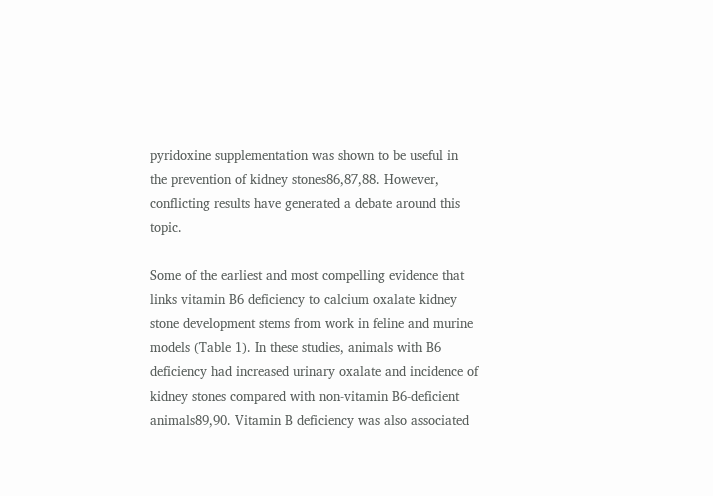pyridoxine supplementation was shown to be useful in the prevention of kidney stones86,87,88. However, conflicting results have generated a debate around this topic.

Some of the earliest and most compelling evidence that links vitamin B6 deficiency to calcium oxalate kidney stone development stems from work in feline and murine models (Table 1). In these studies, animals with B6 deficiency had increased urinary oxalate and incidence of kidney stones compared with non-vitamin B6-deficient animals89,90. Vitamin B deficiency was also associated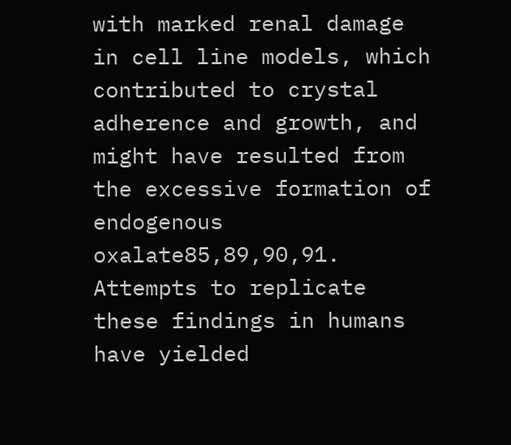with marked renal damage in cell line models, which contributed to crystal adherence and growth, and might have resulted from the excessive formation of endogenous oxalate85,89,90,91. Attempts to replicate these findings in humans have yielded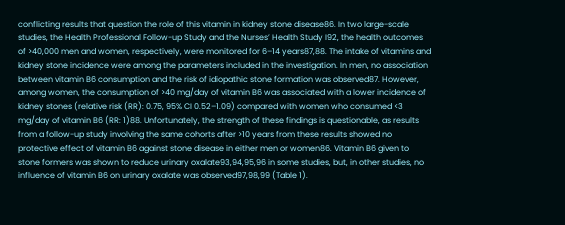conflicting results that question the role of this vitamin in kidney stone disease86. In two large-scale studies, the Health Professional Follow-up Study and the Nurses’ Health Study I92, the health outcomes of >40,000 men and women, respectively, were monitored for 6–14 years87,88. The intake of vitamins and kidney stone incidence were among the parameters included in the investigation. In men, no association between vitamin B6 consumption and the risk of idiopathic stone formation was observed87. However, among women, the consumption of >40 mg/day of vitamin B6 was associated with a lower incidence of kidney stones (relative risk (RR): 0.75, 95% CI 0.52–1.09) compared with women who consumed <3 mg/day of vitamin B6 (RR: 1)88. Unfortunately, the strength of these findings is questionable, as results from a follow-up study involving the same cohorts after >10 years from these results showed no protective effect of vitamin B6 against stone disease in either men or women86. Vitamin B6 given to stone formers was shown to reduce urinary oxalate93,94,95,96 in some studies, but, in other studies, no influence of vitamin B6 on urinary oxalate was observed97,98,99 (Table 1).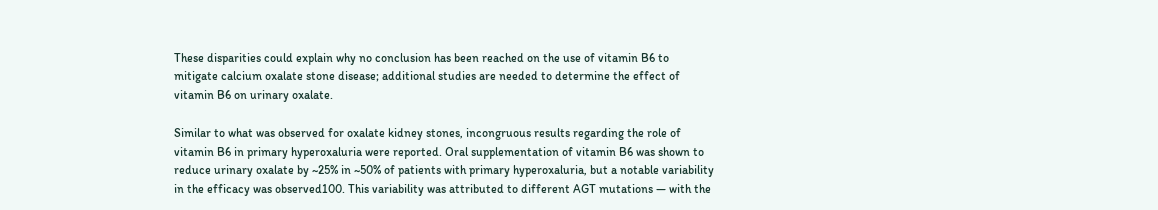These disparities could explain why no conclusion has been reached on the use of vitamin B6 to mitigate calcium oxalate stone disease; additional studies are needed to determine the effect of vitamin B6 on urinary oxalate.

Similar to what was observed for oxalate kidney stones, incongruous results regarding the role of vitamin B6 in primary hyperoxaluria were reported. Oral supplementation of vitamin B6 was shown to reduce urinary oxalate by ~25% in ~50% of patients with primary hyperoxaluria, but a notable variability in the efficacy was observed100. This variability was attributed to different AGT mutations — with the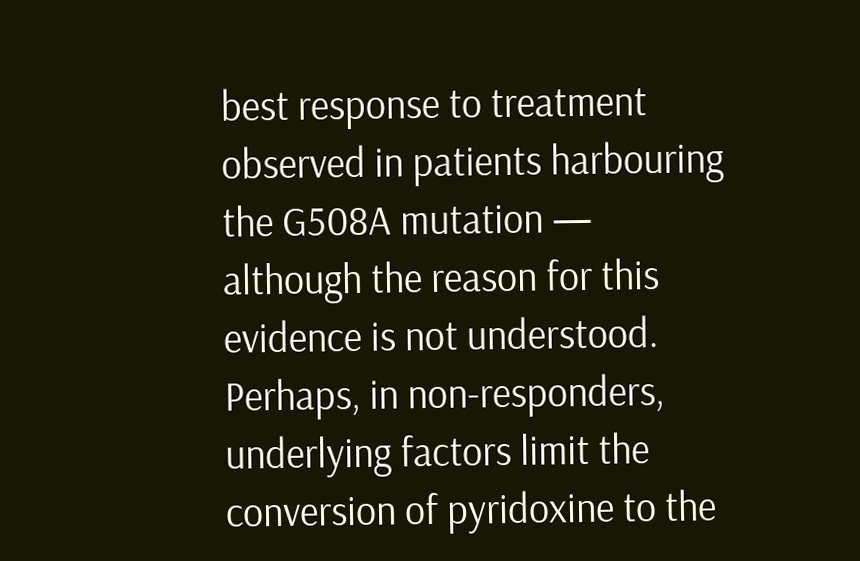best response to treatment observed in patients harbouring the G508A mutation — although the reason for this evidence is not understood. Perhaps, in non-responders, underlying factors limit the conversion of pyridoxine to the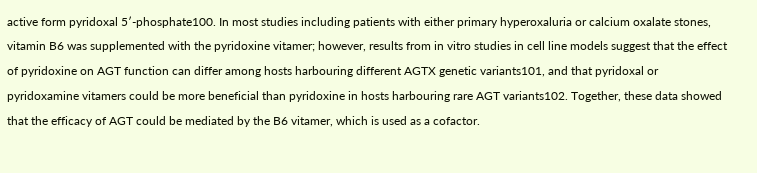active form pyridoxal 5′-phosphate100. In most studies including patients with either primary hyperoxaluria or calcium oxalate stones, vitamin B6 was supplemented with the pyridoxine vitamer; however, results from in vitro studies in cell line models suggest that the effect of pyridoxine on AGT function can differ among hosts harbouring different AGTX genetic variants101, and that pyridoxal or pyridoxamine vitamers could be more beneficial than pyridoxine in hosts harbouring rare AGT variants102. Together, these data showed that the efficacy of AGT could be mediated by the B6 vitamer, which is used as a cofactor.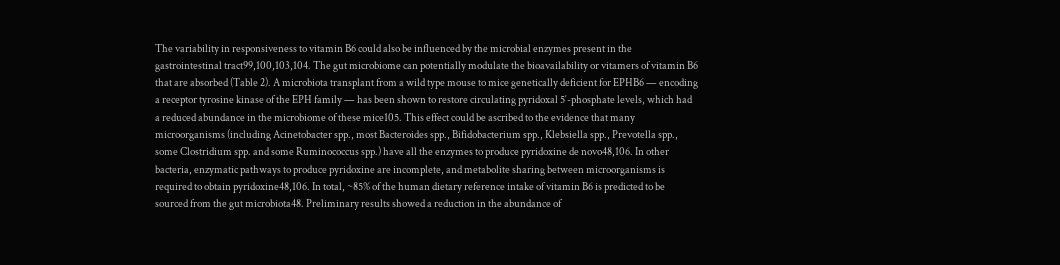The variability in responsiveness to vitamin B6 could also be influenced by the microbial enzymes present in the gastrointestinal tract99,100,103,104. The gut microbiome can potentially modulate the bioavailability or vitamers of vitamin B6 that are absorbed (Table 2). A microbiota transplant from a wild type mouse to mice genetically deficient for EPHB6 — encoding a receptor tyrosine kinase of the EPH family — has been shown to restore circulating pyridoxal 5′-phosphate levels, which had a reduced abundance in the microbiome of these mice105. This effect could be ascribed to the evidence that many microorganisms (including Acinetobacter spp., most Bacteroides spp., Bifidobacterium spp., Klebsiella spp., Prevotella spp., some Clostridium spp. and some Ruminococcus spp.) have all the enzymes to produce pyridoxine de novo48,106. In other bacteria, enzymatic pathways to produce pyridoxine are incomplete, and metabolite sharing between microorganisms is required to obtain pyridoxine48,106. In total, ~85% of the human dietary reference intake of vitamin B6 is predicted to be sourced from the gut microbiota48. Preliminary results showed a reduction in the abundance of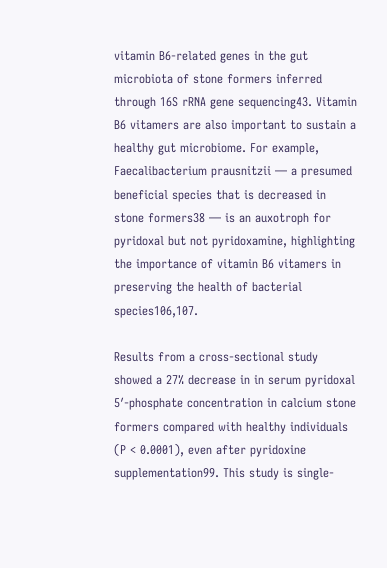vitamin B6-related genes in the gut microbiota of stone formers inferred through 16S rRNA gene sequencing43. Vitamin B6 vitamers are also important to sustain a healthy gut microbiome. For example, Faecalibacterium prausnitzii — a presumed beneficial species that is decreased in stone formers38 — is an auxotroph for pyridoxal but not pyridoxamine, highlighting the importance of vitamin B6 vitamers in preserving the health of bacterial species106,107.

Results from a cross-sectional study showed a 27% decrease in in serum pyridoxal 5′-phosphate concentration in calcium stone formers compared with healthy individuals (P < 0.0001), even after pyridoxine supplementation99. This study is single-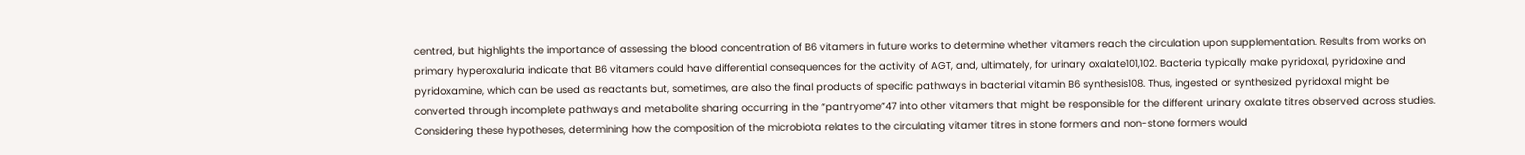centred, but highlights the importance of assessing the blood concentration of B6 vitamers in future works to determine whether vitamers reach the circulation upon supplementation. Results from works on primary hyperoxaluria indicate that B6 vitamers could have differential consequences for the activity of AGT, and, ultimately, for urinary oxalate101,102. Bacteria typically make pyridoxal, pyridoxine and pyridoxamine, which can be used as reactants but, sometimes, are also the final products of specific pathways in bacterial vitamin B6 synthesis108. Thus, ingested or synthesized pyridoxal might be converted through incomplete pathways and metabolite sharing occurring in the “pantryome”47 into other vitamers that might be responsible for the different urinary oxalate titres observed across studies. Considering these hypotheses, determining how the composition of the microbiota relates to the circulating vitamer titres in stone formers and non-stone formers would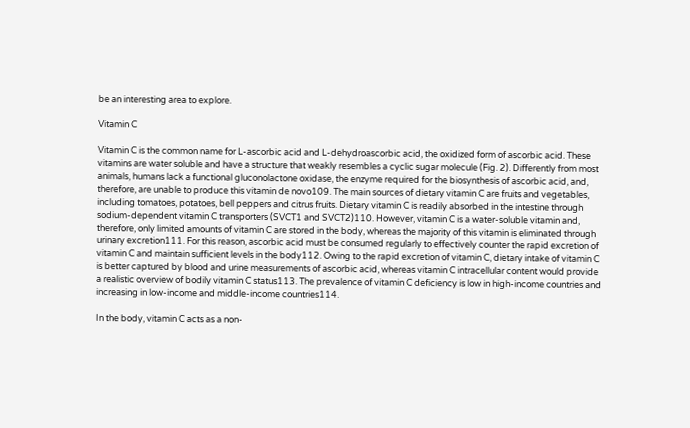be an interesting area to explore.

Vitamin C

Vitamin C is the common name for L-ascorbic acid and L-dehydroascorbic acid, the oxidized form of ascorbic acid. These vitamins are water soluble and have a structure that weakly resembles a cyclic sugar molecule (Fig. 2). Differently from most animals, humans lack a functional gluconolactone oxidase, the enzyme required for the biosynthesis of ascorbic acid, and, therefore, are unable to produce this vitamin de novo109. The main sources of dietary vitamin C are fruits and vegetables, including tomatoes, potatoes, bell peppers and citrus fruits. Dietary vitamin C is readily absorbed in the intestine through sodium-dependent vitamin C transporters (SVCT1 and SVCT2)110. However, vitamin C is a water-soluble vitamin and, therefore, only limited amounts of vitamin C are stored in the body, whereas the majority of this vitamin is eliminated through urinary excretion111. For this reason, ascorbic acid must be consumed regularly to effectively counter the rapid excretion of vitamin C and maintain sufficient levels in the body112. Owing to the rapid excretion of vitamin C, dietary intake of vitamin C is better captured by blood and urine measurements of ascorbic acid, whereas vitamin C intracellular content would provide a realistic overview of bodily vitamin C status113. The prevalence of vitamin C deficiency is low in high-income countries and increasing in low-income and middle-income countries114.

In the body, vitamin C acts as a non-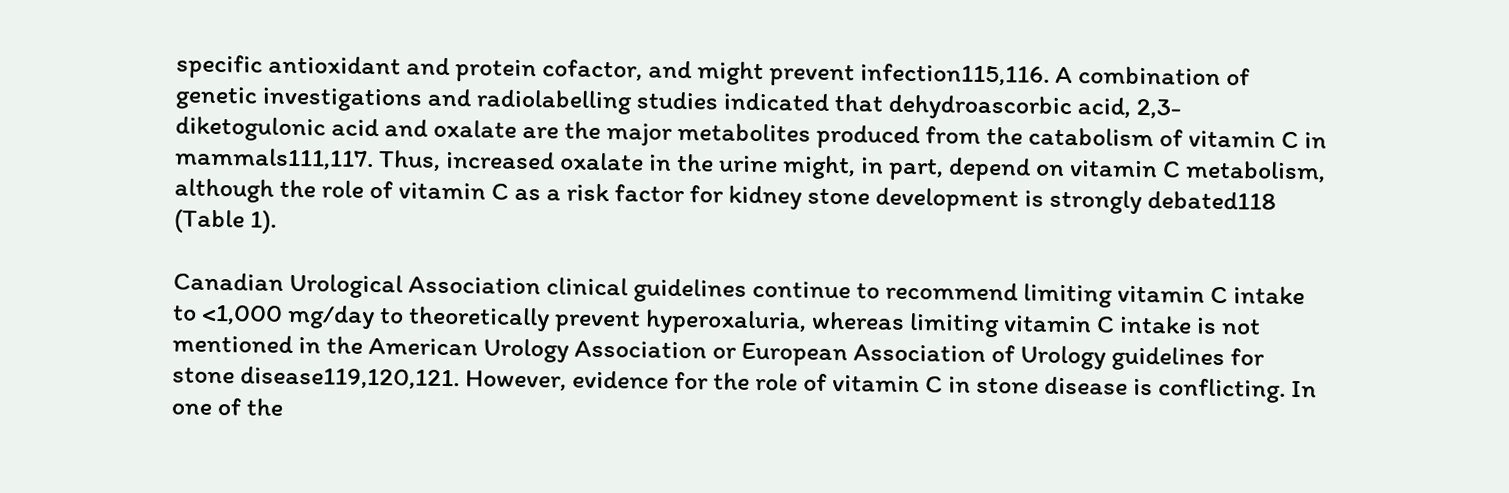specific antioxidant and protein cofactor, and might prevent infection115,116. A combination of genetic investigations and radiolabelling studies indicated that dehydroascorbic acid, 2,3-diketogulonic acid and oxalate are the major metabolites produced from the catabolism of vitamin C in mammals111,117. Thus, increased oxalate in the urine might, in part, depend on vitamin C metabolism, although the role of vitamin C as a risk factor for kidney stone development is strongly debated118 (Table 1).

Canadian Urological Association clinical guidelines continue to recommend limiting vitamin C intake to <1,000 mg/day to theoretically prevent hyperoxaluria, whereas limiting vitamin C intake is not mentioned in the American Urology Association or European Association of Urology guidelines for stone disease119,120,121. However, evidence for the role of vitamin C in stone disease is conflicting. In one of the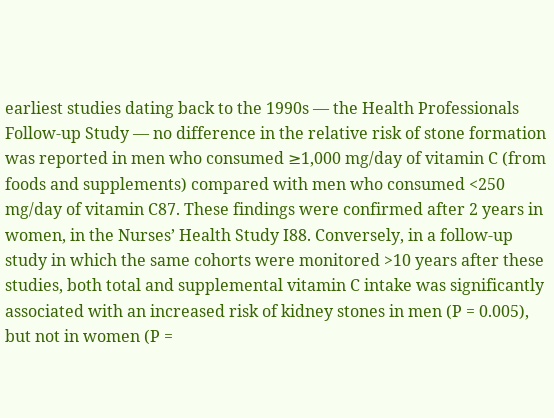earliest studies dating back to the 1990s — the Health Professionals Follow-up Study — no difference in the relative risk of stone formation was reported in men who consumed ≥1,000 mg/day of vitamin C (from foods and supplements) compared with men who consumed <250 mg/day of vitamin C87. These findings were confirmed after 2 years in women, in the Nurses’ Health Study I88. Conversely, in a follow-up study in which the same cohorts were monitored >10 years after these studies, both total and supplemental vitamin C intake was significantly associated with an increased risk of kidney stones in men (P = 0.005), but not in women (P =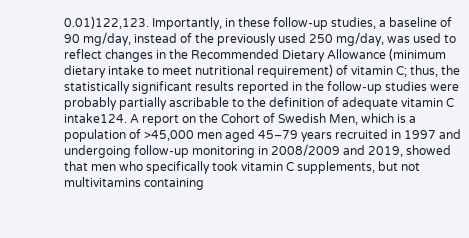0.01)122,123. Importantly, in these follow-up studies, a baseline of 90 mg/day, instead of the previously used 250 mg/day, was used to reflect changes in the Recommended Dietary Allowance (minimum dietary intake to meet nutritional requirement) of vitamin C; thus, the statistically significant results reported in the follow-up studies were probably partially ascribable to the definition of adequate vitamin C intake124. A report on the Cohort of Swedish Men, which is a population of >45,000 men aged 45–79 years recruited in 1997 and undergoing follow-up monitoring in 2008/2009 and 2019, showed that men who specifically took vitamin C supplements, but not multivitamins containing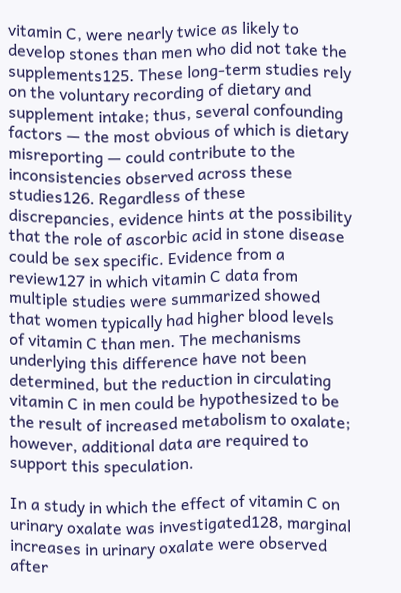vitamin C, were nearly twice as likely to develop stones than men who did not take the supplements125. These long-term studies rely on the voluntary recording of dietary and supplement intake; thus, several confounding factors — the most obvious of which is dietary misreporting — could contribute to the inconsistencies observed across these studies126. Regardless of these discrepancies, evidence hints at the possibility that the role of ascorbic acid in stone disease could be sex specific. Evidence from a review127 in which vitamin C data from multiple studies were summarized showed that women typically had higher blood levels of vitamin C than men. The mechanisms underlying this difference have not been determined, but the reduction in circulating vitamin C in men could be hypothesized to be the result of increased metabolism to oxalate; however, additional data are required to support this speculation.

In a study in which the effect of vitamin C on urinary oxalate was investigated128, marginal increases in urinary oxalate were observed after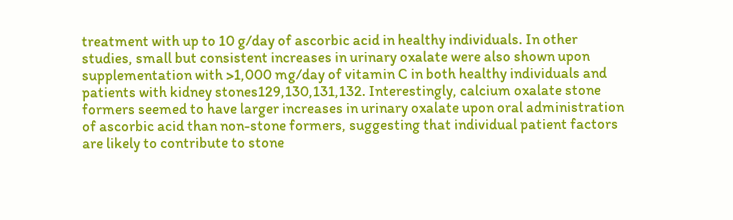treatment with up to 10 g/day of ascorbic acid in healthy individuals. In other studies, small but consistent increases in urinary oxalate were also shown upon supplementation with >1,000 mg/day of vitamin C in both healthy individuals and patients with kidney stones129,130,131,132. Interestingly, calcium oxalate stone formers seemed to have larger increases in urinary oxalate upon oral administration of ascorbic acid than non-stone formers, suggesting that individual patient factors are likely to contribute to stone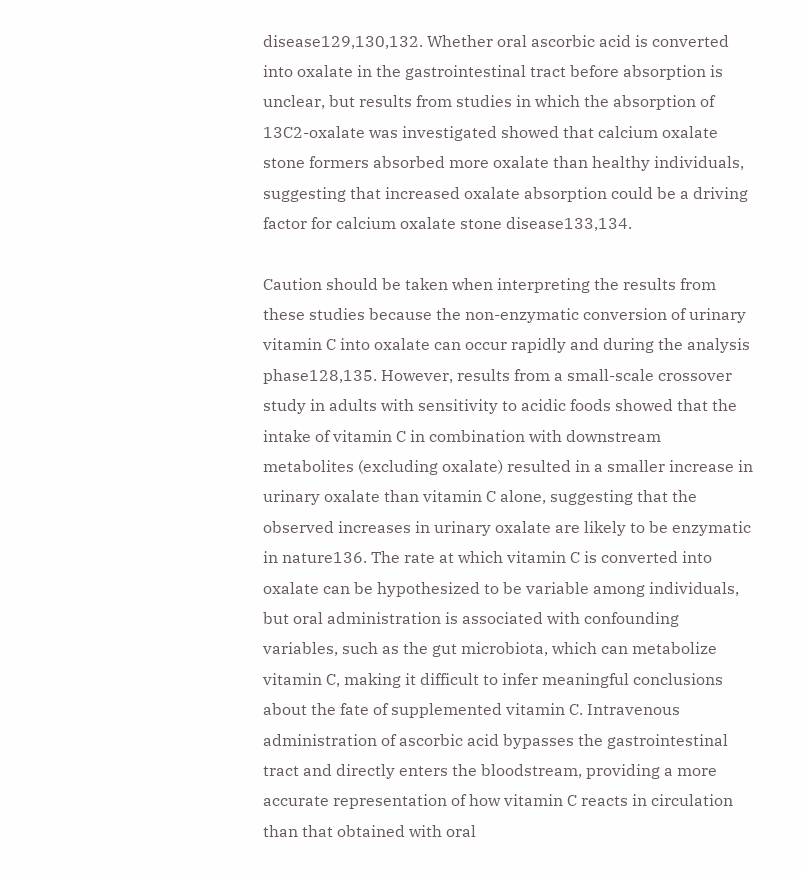disease129,130,132. Whether oral ascorbic acid is converted into oxalate in the gastrointestinal tract before absorption is unclear, but results from studies in which the absorption of 13C2-oxalate was investigated showed that calcium oxalate stone formers absorbed more oxalate than healthy individuals, suggesting that increased oxalate absorption could be a driving factor for calcium oxalate stone disease133,134.

Caution should be taken when interpreting the results from these studies because the non-enzymatic conversion of urinary vitamin C into oxalate can occur rapidly and during the analysis phase128,135. However, results from a small-scale crossover study in adults with sensitivity to acidic foods showed that the intake of vitamin C in combination with downstream metabolites (excluding oxalate) resulted in a smaller increase in urinary oxalate than vitamin C alone, suggesting that the observed increases in urinary oxalate are likely to be enzymatic in nature136. The rate at which vitamin C is converted into oxalate can be hypothesized to be variable among individuals, but oral administration is associated with confounding variables, such as the gut microbiota, which can metabolize vitamin C, making it difficult to infer meaningful conclusions about the fate of supplemented vitamin C. Intravenous administration of ascorbic acid bypasses the gastrointestinal tract and directly enters the bloodstream, providing a more accurate representation of how vitamin C reacts in circulation than that obtained with oral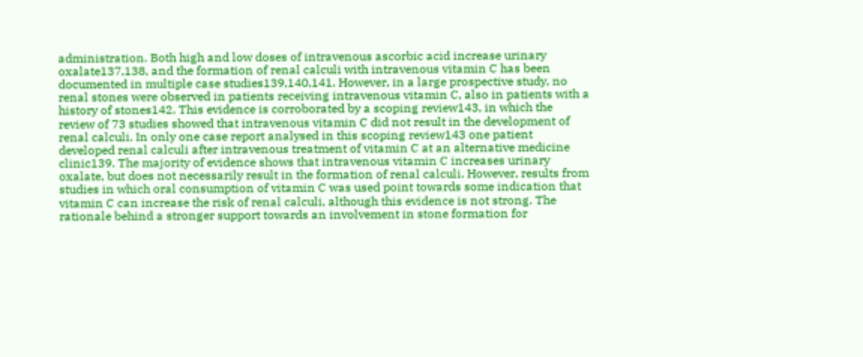administration. Both high and low doses of intravenous ascorbic acid increase urinary oxalate137,138, and the formation of renal calculi with intravenous vitamin C has been documented in multiple case studies139,140,141. However, in a large prospective study, no renal stones were observed in patients receiving intravenous vitamin C, also in patients with a history of stones142. This evidence is corroborated by a scoping review143, in which the review of 73 studies showed that intravenous vitamin C did not result in the development of renal calculi. In only one case report analysed in this scoping review143 one patient developed renal calculi after intravenous treatment of vitamin C at an alternative medicine clinic139. The majority of evidence shows that intravenous vitamin C increases urinary oxalate, but does not necessarily result in the formation of renal calculi. However, results from studies in which oral consumption of vitamin C was used point towards some indication that vitamin C can increase the risk of renal calculi, although this evidence is not strong. The rationale behind a stronger support towards an involvement in stone formation for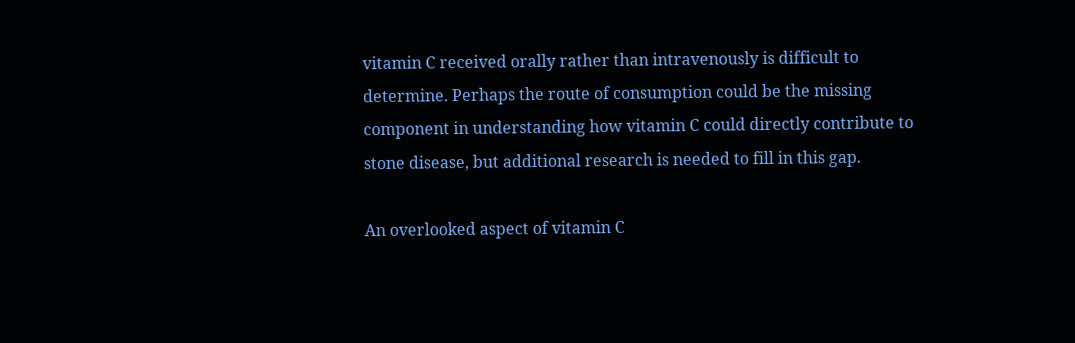vitamin C received orally rather than intravenously is difficult to determine. Perhaps the route of consumption could be the missing component in understanding how vitamin C could directly contribute to stone disease, but additional research is needed to fill in this gap.

An overlooked aspect of vitamin C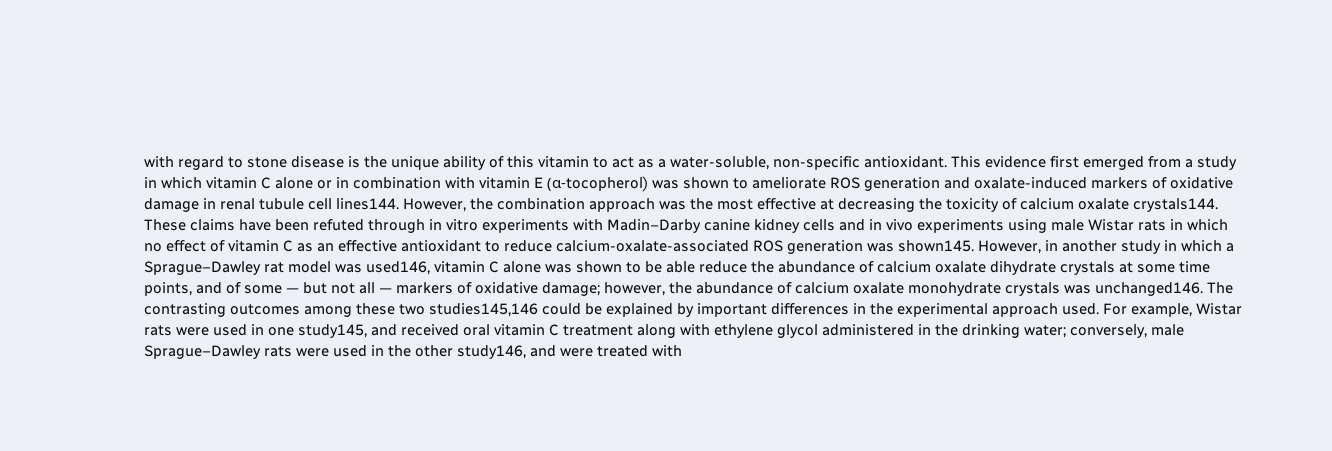with regard to stone disease is the unique ability of this vitamin to act as a water-soluble, non-specific antioxidant. This evidence first emerged from a study in which vitamin C alone or in combination with vitamin E (α-tocopherol) was shown to ameliorate ROS generation and oxalate-induced markers of oxidative damage in renal tubule cell lines144. However, the combination approach was the most effective at decreasing the toxicity of calcium oxalate crystals144. These claims have been refuted through in vitro experiments with Madin–Darby canine kidney cells and in vivo experiments using male Wistar rats in which no effect of vitamin C as an effective antioxidant to reduce calcium-oxalate-associated ROS generation was shown145. However, in another study in which a Sprague–Dawley rat model was used146, vitamin C alone was shown to be able reduce the abundance of calcium oxalate dihydrate crystals at some time points, and of some — but not all — markers of oxidative damage; however, the abundance of calcium oxalate monohydrate crystals was unchanged146. The contrasting outcomes among these two studies145,146 could be explained by important differences in the experimental approach used. For example, Wistar rats were used in one study145, and received oral vitamin C treatment along with ethylene glycol administered in the drinking water; conversely, male Sprague–Dawley rats were used in the other study146, and were treated with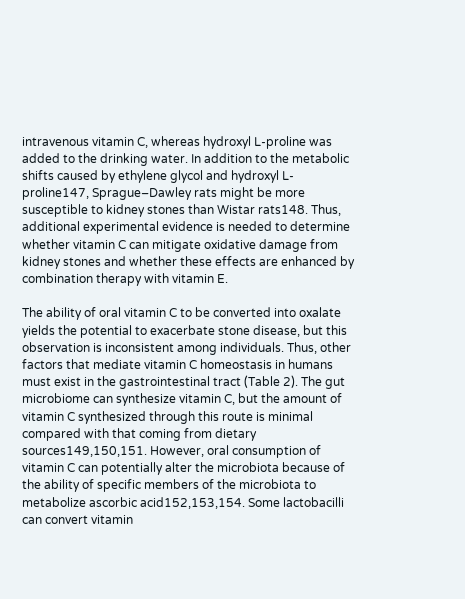intravenous vitamin C, whereas hydroxyl L-proline was added to the drinking water. In addition to the metabolic shifts caused by ethylene glycol and hydroxyl L-proline147, Sprague–Dawley rats might be more susceptible to kidney stones than Wistar rats148. Thus, additional experimental evidence is needed to determine whether vitamin C can mitigate oxidative damage from kidney stones and whether these effects are enhanced by combination therapy with vitamin E.

The ability of oral vitamin C to be converted into oxalate yields the potential to exacerbate stone disease, but this observation is inconsistent among individuals. Thus, other factors that mediate vitamin C homeostasis in humans must exist in the gastrointestinal tract (Table 2). The gut microbiome can synthesize vitamin C, but the amount of vitamin C synthesized through this route is minimal compared with that coming from dietary sources149,150,151. However, oral consumption of vitamin C can potentially alter the microbiota because of the ability of specific members of the microbiota to metabolize ascorbic acid152,153,154. Some lactobacilli can convert vitamin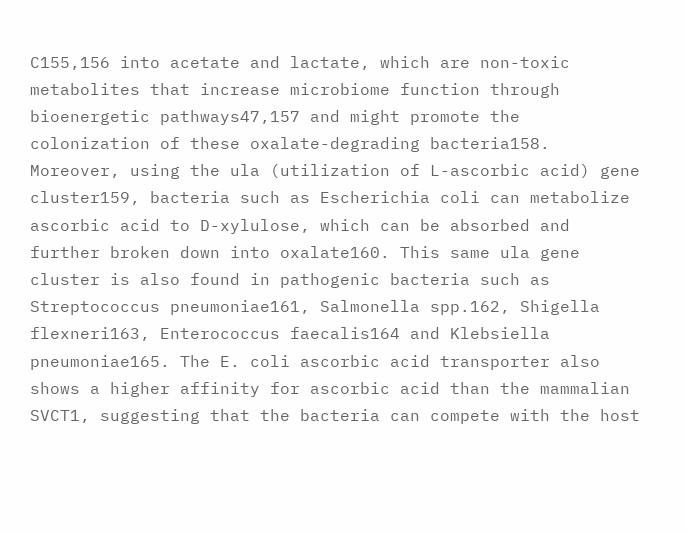C155,156 into acetate and lactate, which are non-toxic metabolites that increase microbiome function through bioenergetic pathways47,157 and might promote the colonization of these oxalate-degrading bacteria158. Moreover, using the ula (utilization of L-ascorbic acid) gene cluster159, bacteria such as Escherichia coli can metabolize ascorbic acid to D-xylulose, which can be absorbed and further broken down into oxalate160. This same ula gene cluster is also found in pathogenic bacteria such as Streptococcus pneumoniae161, Salmonella spp.162, Shigella flexneri163, Enterococcus faecalis164 and Klebsiella pneumoniae165. The E. coli ascorbic acid transporter also shows a higher affinity for ascorbic acid than the mammalian SVCT1, suggesting that the bacteria can compete with the host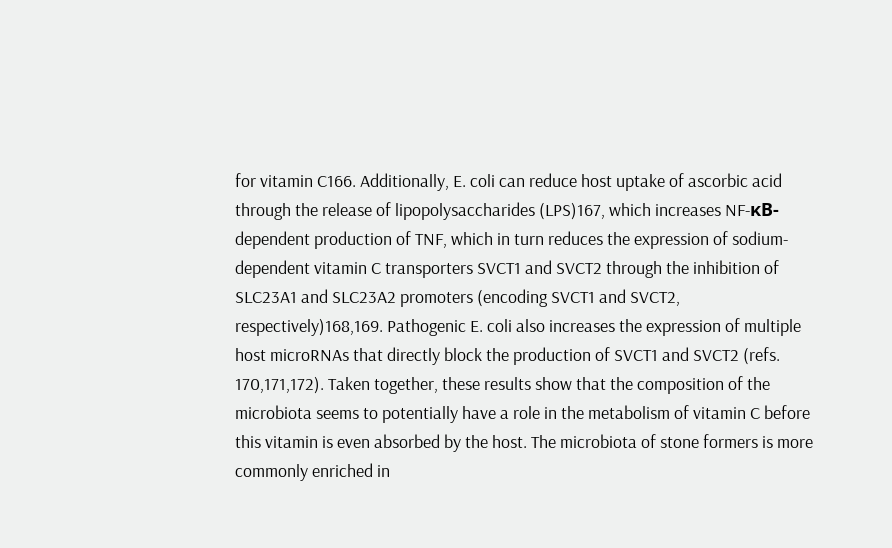for vitamin C166. Additionally, E. coli can reduce host uptake of ascorbic acid through the release of lipopolysaccharides (LPS)167, which increases NF-κB-dependent production of TNF, which in turn reduces the expression of sodium-dependent vitamin C transporters SVCT1 and SVCT2 through the inhibition of SLC23A1 and SLC23A2 promoters (encoding SVCT1 and SVCT2, respectively)168,169. Pathogenic E. coli also increases the expression of multiple host microRNAs that directly block the production of SVCT1 and SVCT2 (refs. 170,171,172). Taken together, these results show that the composition of the microbiota seems to potentially have a role in the metabolism of vitamin C before this vitamin is even absorbed by the host. The microbiota of stone formers is more commonly enriched in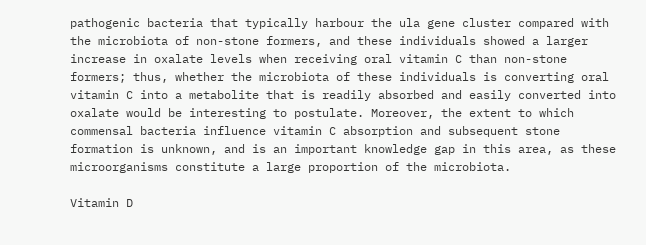pathogenic bacteria that typically harbour the ula gene cluster compared with the microbiota of non-stone formers, and these individuals showed a larger increase in oxalate levels when receiving oral vitamin C than non-stone formers; thus, whether the microbiota of these individuals is converting oral vitamin C into a metabolite that is readily absorbed and easily converted into oxalate would be interesting to postulate. Moreover, the extent to which commensal bacteria influence vitamin C absorption and subsequent stone formation is unknown, and is an important knowledge gap in this area, as these microorganisms constitute a large proportion of the microbiota.

Vitamin D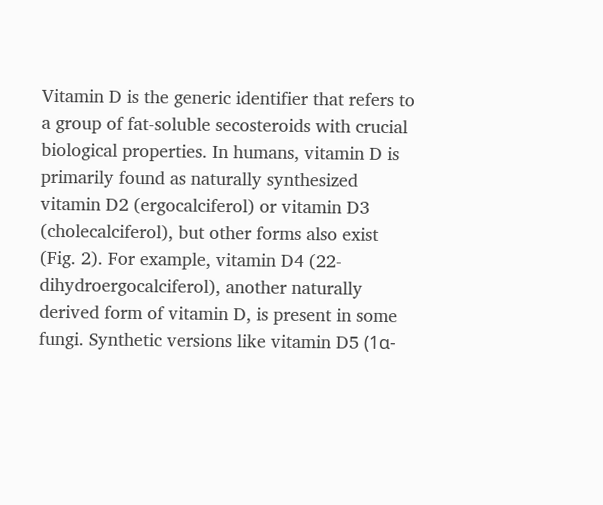Vitamin D is the generic identifier that refers to a group of fat-soluble secosteroids with crucial biological properties. In humans, vitamin D is primarily found as naturally synthesized vitamin D2 (ergocalciferol) or vitamin D3 (cholecalciferol), but other forms also exist (Fig. 2). For example, vitamin D4 (22-dihydroergocalciferol), another naturally derived form of vitamin D, is present in some fungi. Synthetic versions like vitamin D5 (1α-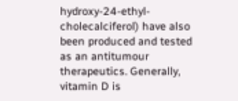hydroxy-24-ethyl-cholecalciferol) have also been produced and tested as an antitumour therapeutics. Generally, vitamin D is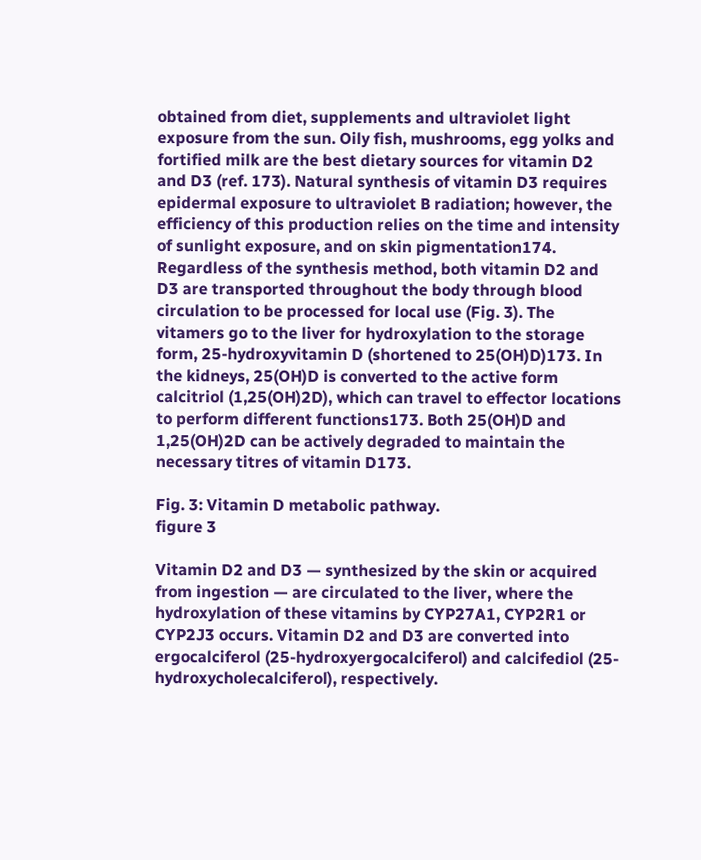obtained from diet, supplements and ultraviolet light exposure from the sun. Oily fish, mushrooms, egg yolks and fortified milk are the best dietary sources for vitamin D2 and D3 (ref. 173). Natural synthesis of vitamin D3 requires epidermal exposure to ultraviolet B radiation; however, the efficiency of this production relies on the time and intensity of sunlight exposure, and on skin pigmentation174. Regardless of the synthesis method, both vitamin D2 and D3 are transported throughout the body through blood circulation to be processed for local use (Fig. 3). The vitamers go to the liver for hydroxylation to the storage form, 25-hydroxyvitamin D (shortened to 25(OH)D)173. In the kidneys, 25(OH)D is converted to the active form calcitriol (1,25(OH)2D), which can travel to effector locations to perform different functions173. Both 25(OH)D and 1,25(OH)2D can be actively degraded to maintain the necessary titres of vitamin D173.

Fig. 3: Vitamin D metabolic pathway.
figure 3

Vitamin D2 and D3 — synthesized by the skin or acquired from ingestion — are circulated to the liver, where the hydroxylation of these vitamins by CYP27A1, CYP2R1 or CYP2J3 occurs. Vitamin D2 and D3 are converted into ergocalciferol (25-hydroxyergocalciferol) and calcifediol (25-hydroxycholecalciferol), respectively.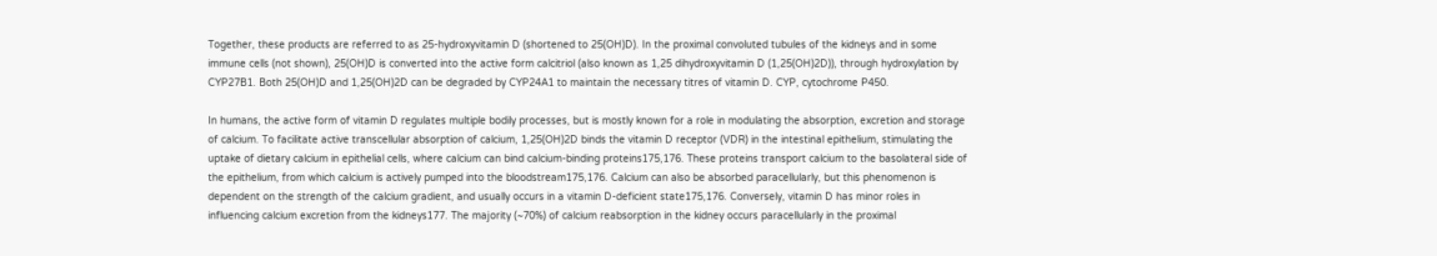Together, these products are referred to as 25-hydroxyvitamin D (shortened to 25(OH)D). In the proximal convoluted tubules of the kidneys and in some immune cells (not shown), 25(OH)D is converted into the active form calcitriol (also known as 1,25 dihydroxyvitamin D (1,25(OH)2D)), through hydroxylation by CYP27B1. Both 25(OH)D and 1,25(OH)2D can be degraded by CYP24A1 to maintain the necessary titres of vitamin D. CYP, cytochrome P450.

In humans, the active form of vitamin D regulates multiple bodily processes, but is mostly known for a role in modulating the absorption, excretion and storage of calcium. To facilitate active transcellular absorption of calcium, 1,25(OH)2D binds the vitamin D receptor (VDR) in the intestinal epithelium, stimulating the uptake of dietary calcium in epithelial cells, where calcium can bind calcium-binding proteins175,176. These proteins transport calcium to the basolateral side of the epithelium, from which calcium is actively pumped into the bloodstream175,176. Calcium can also be absorbed paracellularly, but this phenomenon is dependent on the strength of the calcium gradient, and usually occurs in a vitamin D-deficient state175,176. Conversely, vitamin D has minor roles in influencing calcium excretion from the kidneys177. The majority (~70%) of calcium reabsorption in the kidney occurs paracellularly in the proximal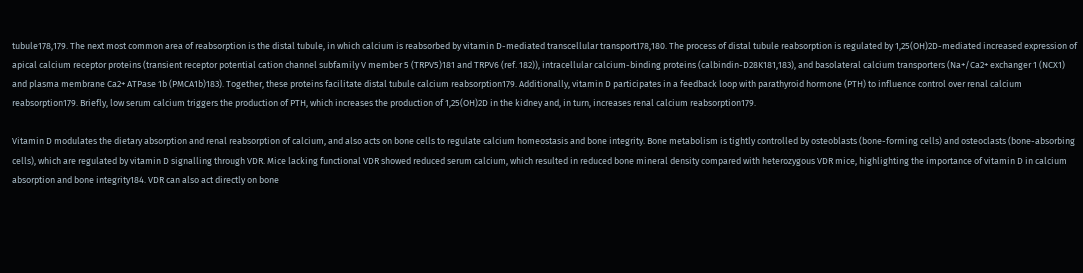tubule178,179. The next most common area of reabsorption is the distal tubule, in which calcium is reabsorbed by vitamin D-mediated transcellular transport178,180. The process of distal tubule reabsorption is regulated by 1,25(OH)2D-mediated increased expression of apical calcium receptor proteins (transient receptor potential cation channel subfamily V member 5 (TRPV5)181 and TRPV6 (ref. 182)), intracellular calcium-binding proteins (calbindin-D28K181,183), and basolateral calcium transporters (Na+/Ca2+ exchanger 1 (NCX1) and plasma membrane Ca2+ ATPase 1b (PMCA1b)183). Together, these proteins facilitate distal tubule calcium reabsorption179. Additionally, vitamin D participates in a feedback loop with parathyroid hormone (PTH) to influence control over renal calcium reabsorption179. Briefly, low serum calcium triggers the production of PTH, which increases the production of 1,25(OH)2D in the kidney and, in turn, increases renal calcium reabsorption179.

Vitamin D modulates the dietary absorption and renal reabsorption of calcium, and also acts on bone cells to regulate calcium homeostasis and bone integrity. Bone metabolism is tightly controlled by osteoblasts (bone-forming cells) and osteoclasts (bone-absorbing cells), which are regulated by vitamin D signalling through VDR. Mice lacking functional VDR showed reduced serum calcium, which resulted in reduced bone mineral density compared with heterozygous VDR mice, highlighting the importance of vitamin D in calcium absorption and bone integrity184. VDR can also act directly on bone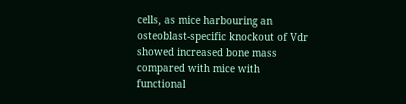cells, as mice harbouring an osteoblast-specific knockout of Vdr showed increased bone mass compared with mice with functional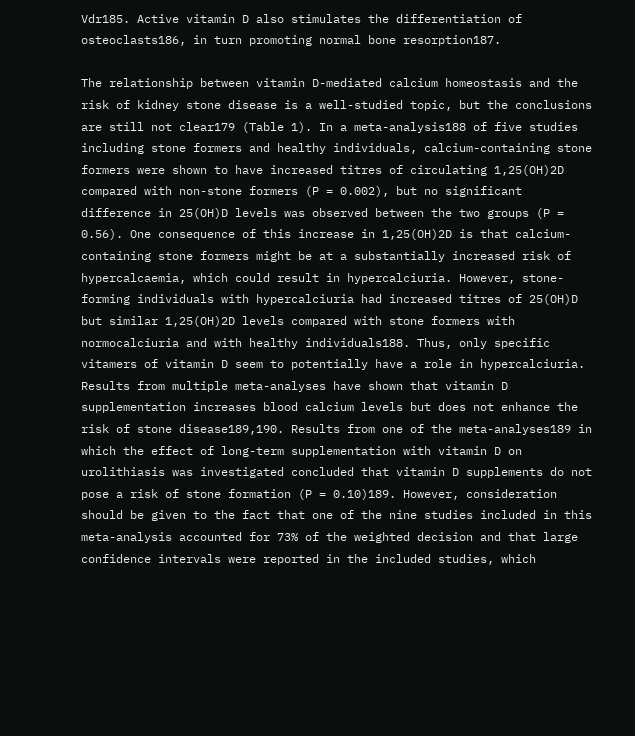Vdr185. Active vitamin D also stimulates the differentiation of osteoclasts186, in turn promoting normal bone resorption187.

The relationship between vitamin D-mediated calcium homeostasis and the risk of kidney stone disease is a well-studied topic, but the conclusions are still not clear179 (Table 1). In a meta-analysis188 of five studies including stone formers and healthy individuals, calcium-containing stone formers were shown to have increased titres of circulating 1,25(OH)2D compared with non-stone formers (P = 0.002), but no significant difference in 25(OH)D levels was observed between the two groups (P = 0.56). One consequence of this increase in 1,25(OH)2D is that calcium-containing stone formers might be at a substantially increased risk of hypercalcaemia, which could result in hypercalciuria. However, stone-forming individuals with hypercalciuria had increased titres of 25(OH)D but similar 1,25(OH)2D levels compared with stone formers with normocalciuria and with healthy individuals188. Thus, only specific vitamers of vitamin D seem to potentially have a role in hypercalciuria. Results from multiple meta-analyses have shown that vitamin D supplementation increases blood calcium levels but does not enhance the risk of stone disease189,190. Results from one of the meta-analyses189 in which the effect of long-term supplementation with vitamin D on urolithiasis was investigated concluded that vitamin D supplements do not pose a risk of stone formation (P = 0.10)189. However, consideration should be given to the fact that one of the nine studies included in this meta-analysis accounted for 73% of the weighted decision and that large confidence intervals were reported in the included studies, which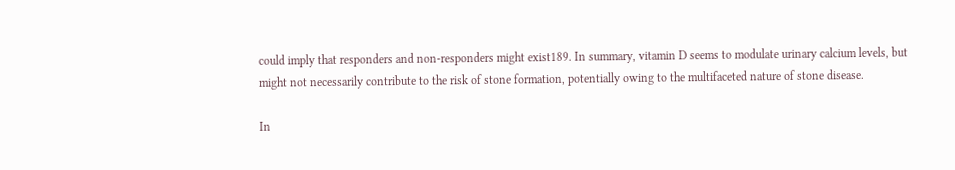could imply that responders and non-responders might exist189. In summary, vitamin D seems to modulate urinary calcium levels, but might not necessarily contribute to the risk of stone formation, potentially owing to the multifaceted nature of stone disease.

In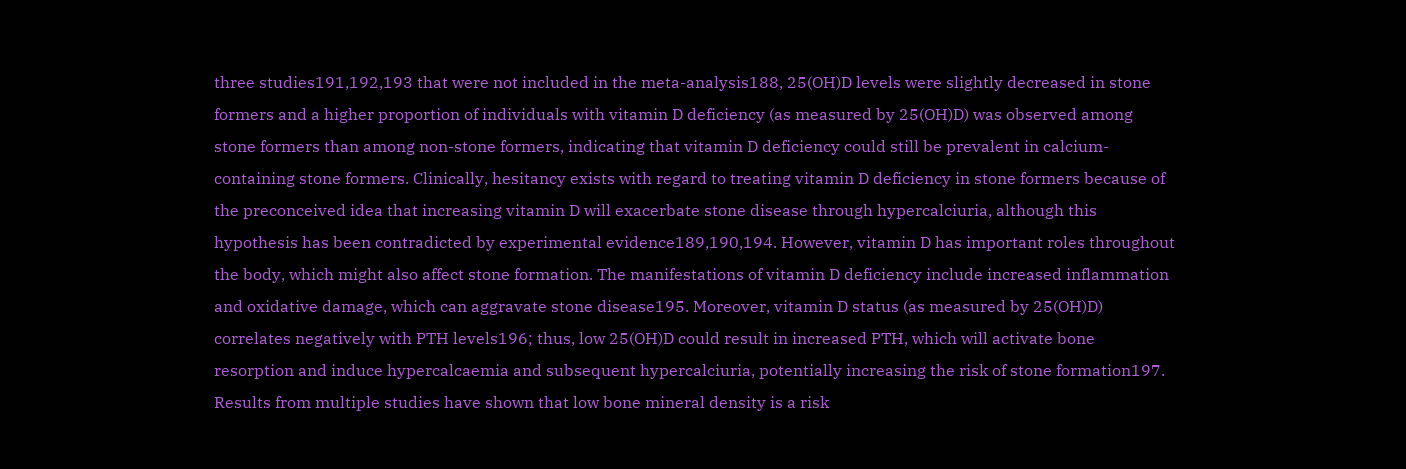three studies191,192,193 that were not included in the meta-analysis188, 25(OH)D levels were slightly decreased in stone formers and a higher proportion of individuals with vitamin D deficiency (as measured by 25(OH)D) was observed among stone formers than among non-stone formers, indicating that vitamin D deficiency could still be prevalent in calcium-containing stone formers. Clinically, hesitancy exists with regard to treating vitamin D deficiency in stone formers because of the preconceived idea that increasing vitamin D will exacerbate stone disease through hypercalciuria, although this hypothesis has been contradicted by experimental evidence189,190,194. However, vitamin D has important roles throughout the body, which might also affect stone formation. The manifestations of vitamin D deficiency include increased inflammation and oxidative damage, which can aggravate stone disease195. Moreover, vitamin D status (as measured by 25(OH)D) correlates negatively with PTH levels196; thus, low 25(OH)D could result in increased PTH, which will activate bone resorption and induce hypercalcaemia and subsequent hypercalciuria, potentially increasing the risk of stone formation197. Results from multiple studies have shown that low bone mineral density is a risk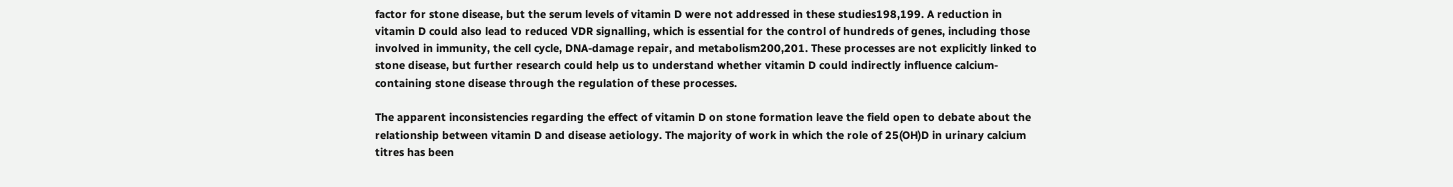factor for stone disease, but the serum levels of vitamin D were not addressed in these studies198,199. A reduction in vitamin D could also lead to reduced VDR signalling, which is essential for the control of hundreds of genes, including those involved in immunity, the cell cycle, DNA-damage repair, and metabolism200,201. These processes are not explicitly linked to stone disease, but further research could help us to understand whether vitamin D could indirectly influence calcium-containing stone disease through the regulation of these processes.

The apparent inconsistencies regarding the effect of vitamin D on stone formation leave the field open to debate about the relationship between vitamin D and disease aetiology. The majority of work in which the role of 25(OH)D in urinary calcium titres has been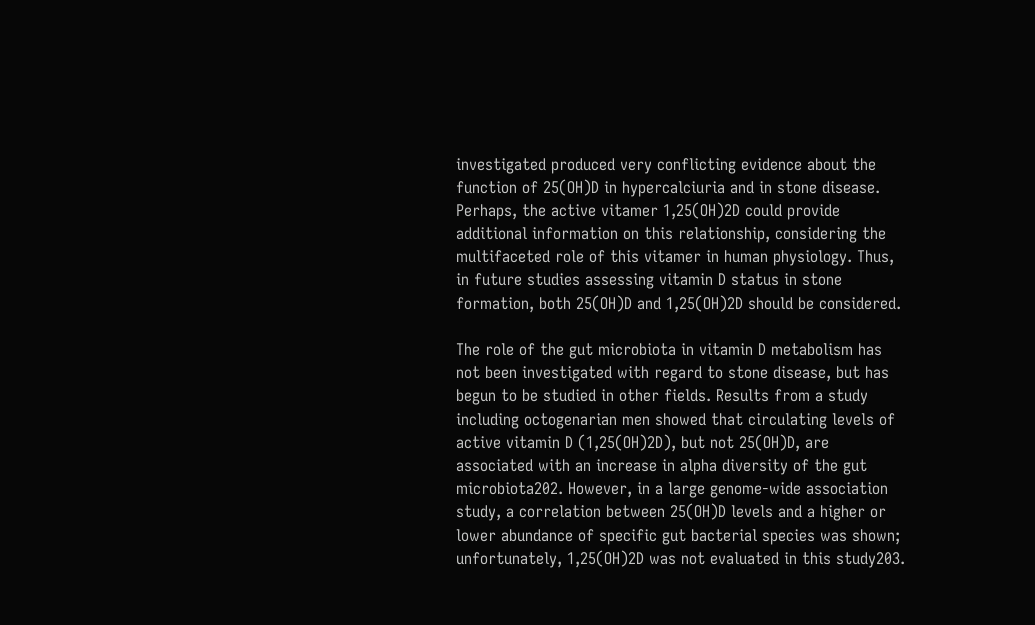investigated produced very conflicting evidence about the function of 25(OH)D in hypercalciuria and in stone disease. Perhaps, the active vitamer 1,25(OH)2D could provide additional information on this relationship, considering the multifaceted role of this vitamer in human physiology. Thus, in future studies assessing vitamin D status in stone formation, both 25(OH)D and 1,25(OH)2D should be considered.

The role of the gut microbiota in vitamin D metabolism has not been investigated with regard to stone disease, but has begun to be studied in other fields. Results from a study including octogenarian men showed that circulating levels of active vitamin D (1,25(OH)2D), but not 25(OH)D, are associated with an increase in alpha diversity of the gut microbiota202. However, in a large genome-wide association study, a correlation between 25(OH)D levels and a higher or lower abundance of specific gut bacterial species was shown; unfortunately, 1,25(OH)2D was not evaluated in this study203.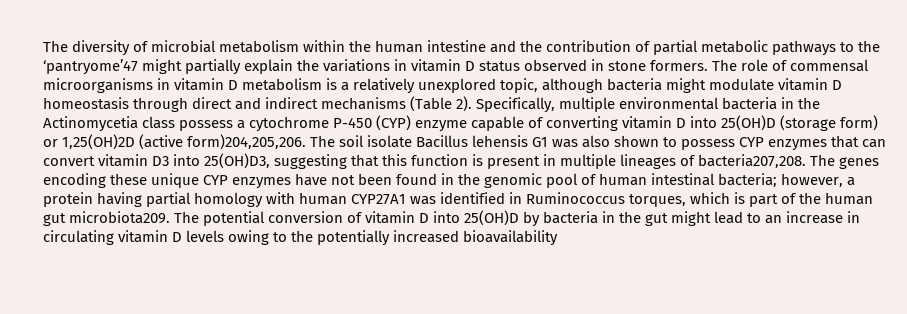The diversity of microbial metabolism within the human intestine and the contribution of partial metabolic pathways to the ‘pantryome’47 might partially explain the variations in vitamin D status observed in stone formers. The role of commensal microorganisms in vitamin D metabolism is a relatively unexplored topic, although bacteria might modulate vitamin D homeostasis through direct and indirect mechanisms (Table 2). Specifically, multiple environmental bacteria in the Actinomycetia class possess a cytochrome P-450 (CYP) enzyme capable of converting vitamin D into 25(OH)D (storage form) or 1,25(OH)2D (active form)204,205,206. The soil isolate Bacillus lehensis G1 was also shown to possess CYP enzymes that can convert vitamin D3 into 25(OH)D3, suggesting that this function is present in multiple lineages of bacteria207,208. The genes encoding these unique CYP enzymes have not been found in the genomic pool of human intestinal bacteria; however, a protein having partial homology with human CYP27A1 was identified in Ruminococcus torques, which is part of the human gut microbiota209. The potential conversion of vitamin D into 25(OH)D by bacteria in the gut might lead to an increase in circulating vitamin D levels owing to the potentially increased bioavailability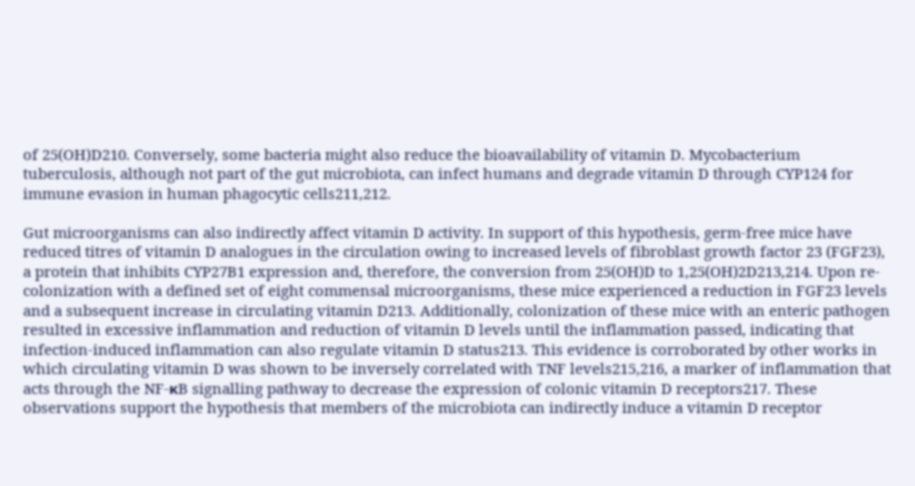of 25(OH)D210. Conversely, some bacteria might also reduce the bioavailability of vitamin D. Mycobacterium tuberculosis, although not part of the gut microbiota, can infect humans and degrade vitamin D through CYP124 for immune evasion in human phagocytic cells211,212.

Gut microorganisms can also indirectly affect vitamin D activity. In support of this hypothesis, germ-free mice have reduced titres of vitamin D analogues in the circulation owing to increased levels of fibroblast growth factor 23 (FGF23), a protein that inhibits CYP27B1 expression and, therefore, the conversion from 25(OH)D to 1,25(OH)2D213,214. Upon re-colonization with a defined set of eight commensal microorganisms, these mice experienced a reduction in FGF23 levels and a subsequent increase in circulating vitamin D213. Additionally, colonization of these mice with an enteric pathogen resulted in excessive inflammation and reduction of vitamin D levels until the inflammation passed, indicating that infection-induced inflammation can also regulate vitamin D status213. This evidence is corroborated by other works in which circulating vitamin D was shown to be inversely correlated with TNF levels215,216, a marker of inflammation that acts through the NF-κB signalling pathway to decrease the expression of colonic vitamin D receptors217. These observations support the hypothesis that members of the microbiota can indirectly induce a vitamin D receptor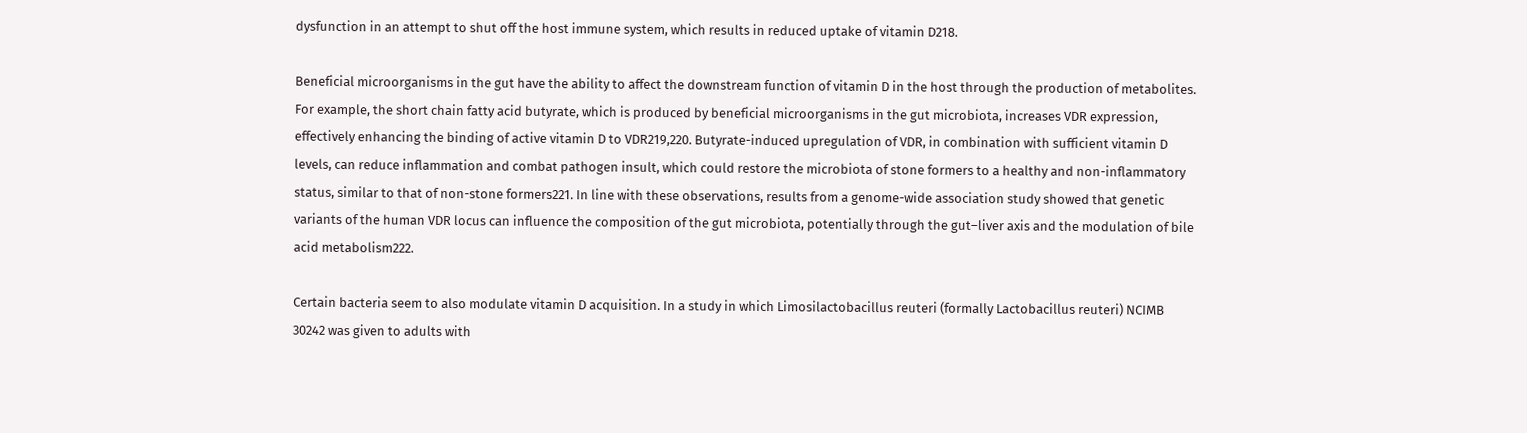dysfunction in an attempt to shut off the host immune system, which results in reduced uptake of vitamin D218.

Beneficial microorganisms in the gut have the ability to affect the downstream function of vitamin D in the host through the production of metabolites. For example, the short chain fatty acid butyrate, which is produced by beneficial microorganisms in the gut microbiota, increases VDR expression, effectively enhancing the binding of active vitamin D to VDR219,220. Butyrate-induced upregulation of VDR, in combination with sufficient vitamin D levels, can reduce inflammation and combat pathogen insult, which could restore the microbiota of stone formers to a healthy and non-inflammatory status, similar to that of non-stone formers221. In line with these observations, results from a genome-wide association study showed that genetic variants of the human VDR locus can influence the composition of the gut microbiota, potentially through the gut–liver axis and the modulation of bile acid metabolism222.

Certain bacteria seem to also modulate vitamin D acquisition. In a study in which Limosilactobacillus reuteri (formally Lactobacillus reuteri) NCIMB 30242 was given to adults with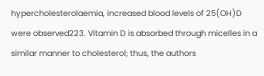hypercholesterolaemia, increased blood levels of 25(OH)D were observed223. Vitamin D is absorbed through micelles in a similar manner to cholesterol; thus, the authors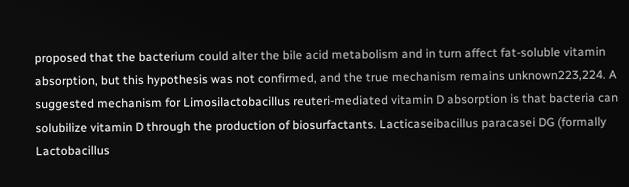proposed that the bacterium could alter the bile acid metabolism and in turn affect fat-soluble vitamin absorption, but this hypothesis was not confirmed, and the true mechanism remains unknown223,224. A suggested mechanism for Limosilactobacillus reuteri-mediated vitamin D absorption is that bacteria can solubilize vitamin D through the production of biosurfactants. Lacticaseibacillus paracasei DG (formally Lactobacillus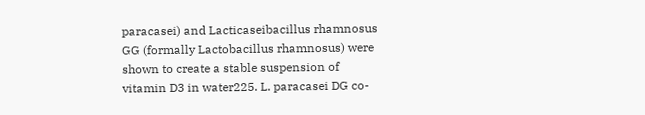paracasei) and Lacticaseibacillus rhamnosus GG (formally Lactobacillus rhamnosus) were shown to create a stable suspension of vitamin D3 in water225. L. paracasei DG co-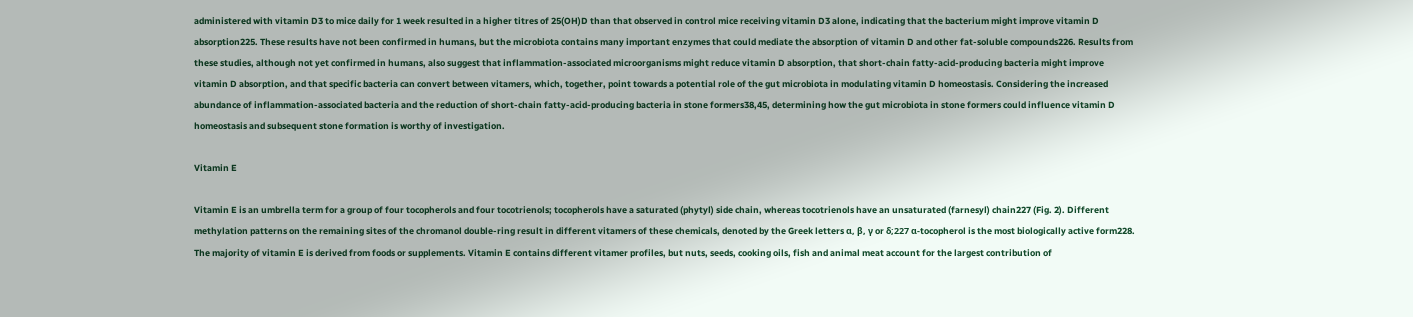administered with vitamin D3 to mice daily for 1 week resulted in a higher titres of 25(OH)D than that observed in control mice receiving vitamin D3 alone, indicating that the bacterium might improve vitamin D absorption225. These results have not been confirmed in humans, but the microbiota contains many important enzymes that could mediate the absorption of vitamin D and other fat-soluble compounds226. Results from these studies, although not yet confirmed in humans, also suggest that inflammation-associated microorganisms might reduce vitamin D absorption, that short-chain fatty-acid-producing bacteria might improve vitamin D absorption, and that specific bacteria can convert between vitamers, which, together, point towards a potential role of the gut microbiota in modulating vitamin D homeostasis. Considering the increased abundance of inflammation-associated bacteria and the reduction of short-chain fatty-acid-producing bacteria in stone formers38,45, determining how the gut microbiota in stone formers could influence vitamin D homeostasis and subsequent stone formation is worthy of investigation.

Vitamin E

Vitamin E is an umbrella term for a group of four tocopherols and four tocotrienols; tocopherols have a saturated (phytyl) side chain, whereas tocotrienols have an unsaturated (farnesyl) chain227 (Fig. 2). Different methylation patterns on the remaining sites of the chromanol double-ring result in different vitamers of these chemicals, denoted by the Greek letters α, β, γ or δ;227 α-tocopherol is the most biologically active form228. The majority of vitamin E is derived from foods or supplements. Vitamin E contains different vitamer profiles, but nuts, seeds, cooking oils, fish and animal meat account for the largest contribution of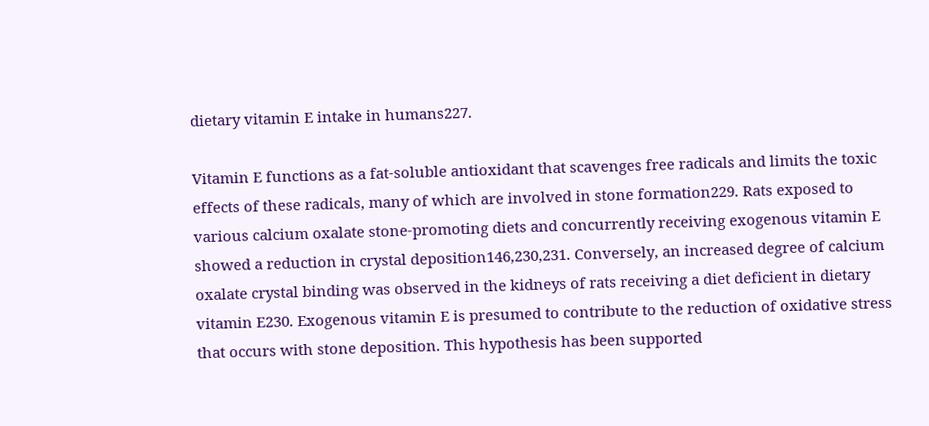dietary vitamin E intake in humans227.

Vitamin E functions as a fat-soluble antioxidant that scavenges free radicals and limits the toxic effects of these radicals, many of which are involved in stone formation229. Rats exposed to various calcium oxalate stone-promoting diets and concurrently receiving exogenous vitamin E showed a reduction in crystal deposition146,230,231. Conversely, an increased degree of calcium oxalate crystal binding was observed in the kidneys of rats receiving a diet deficient in dietary vitamin E230. Exogenous vitamin E is presumed to contribute to the reduction of oxidative stress that occurs with stone deposition. This hypothesis has been supported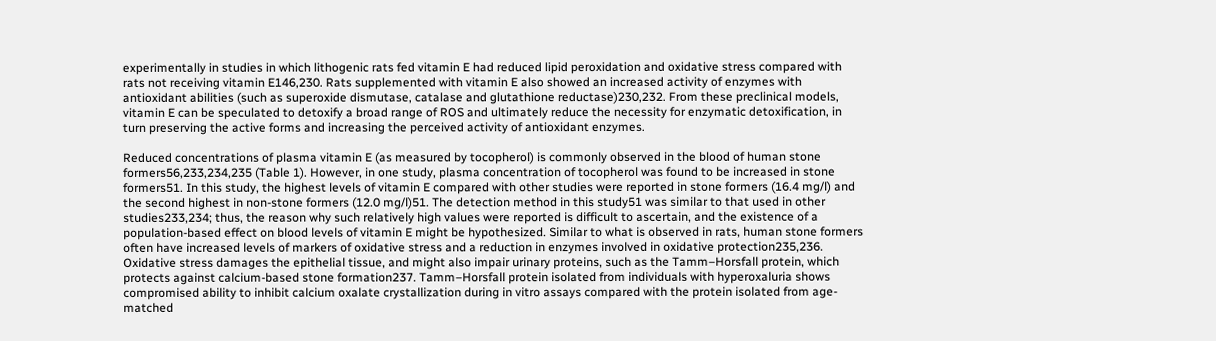experimentally in studies in which lithogenic rats fed vitamin E had reduced lipid peroxidation and oxidative stress compared with rats not receiving vitamin E146,230. Rats supplemented with vitamin E also showed an increased activity of enzymes with antioxidant abilities (such as superoxide dismutase, catalase and glutathione reductase)230,232. From these preclinical models, vitamin E can be speculated to detoxify a broad range of ROS and ultimately reduce the necessity for enzymatic detoxification, in turn preserving the active forms and increasing the perceived activity of antioxidant enzymes.

Reduced concentrations of plasma vitamin E (as measured by tocopherol) is commonly observed in the blood of human stone formers56,233,234,235 (Table 1). However, in one study, plasma concentration of tocopherol was found to be increased in stone formers51. In this study, the highest levels of vitamin E compared with other studies were reported in stone formers (16.4 mg/l) and the second highest in non-stone formers (12.0 mg/l)51. The detection method in this study51 was similar to that used in other studies233,234; thus, the reason why such relatively high values were reported is difficult to ascertain, and the existence of a population-based effect on blood levels of vitamin E might be hypothesized. Similar to what is observed in rats, human stone formers often have increased levels of markers of oxidative stress and a reduction in enzymes involved in oxidative protection235,236. Oxidative stress damages the epithelial tissue, and might also impair urinary proteins, such as the Tamm–Horsfall protein, which protects against calcium-based stone formation237. Tamm–Horsfall protein isolated from individuals with hyperoxaluria shows compromised ability to inhibit calcium oxalate crystallization during in vitro assays compared with the protein isolated from age-matched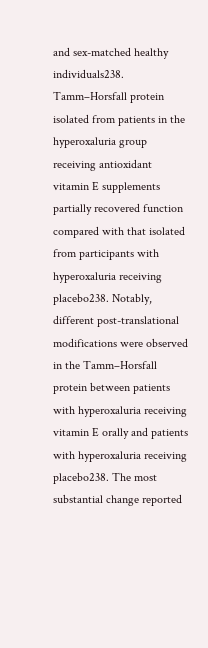and sex-matched healthy individuals238. Tamm–Horsfall protein isolated from patients in the hyperoxaluria group receiving antioxidant vitamin E supplements partially recovered function compared with that isolated from participants with hyperoxaluria receiving placebo238. Notably, different post-translational modifications were observed in the Tamm–Horsfall protein between patients with hyperoxaluria receiving vitamin E orally and patients with hyperoxaluria receiving placebo238. The most substantial change reported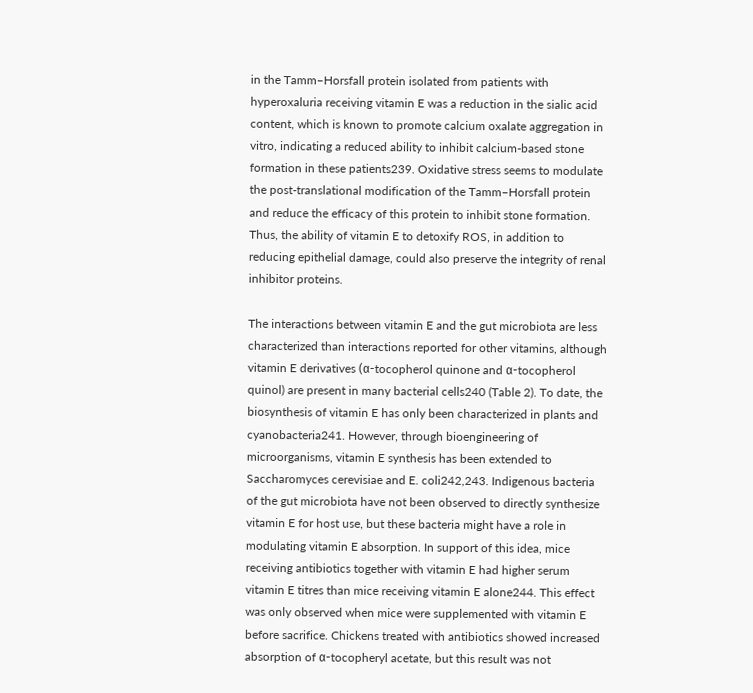in the Tamm–Horsfall protein isolated from patients with hyperoxaluria receiving vitamin E was a reduction in the sialic acid content, which is known to promote calcium oxalate aggregation in vitro, indicating a reduced ability to inhibit calcium-based stone formation in these patients239. Oxidative stress seems to modulate the post-translational modification of the Tamm–Horsfall protein and reduce the efficacy of this protein to inhibit stone formation. Thus, the ability of vitamin E to detoxify ROS, in addition to reducing epithelial damage, could also preserve the integrity of renal inhibitor proteins.

The interactions between vitamin E and the gut microbiota are less characterized than interactions reported for other vitamins, although vitamin E derivatives (α-tocopherol quinone and α-tocopherol quinol) are present in many bacterial cells240 (Table 2). To date, the biosynthesis of vitamin E has only been characterized in plants and cyanobacteria241. However, through bioengineering of microorganisms, vitamin E synthesis has been extended to Saccharomyces cerevisiae and E. coli242,243. Indigenous bacteria of the gut microbiota have not been observed to directly synthesize vitamin E for host use, but these bacteria might have a role in modulating vitamin E absorption. In support of this idea, mice receiving antibiotics together with vitamin E had higher serum vitamin E titres than mice receiving vitamin E alone244. This effect was only observed when mice were supplemented with vitamin E before sacrifice. Chickens treated with antibiotics showed increased absorption of α-tocopheryl acetate, but this result was not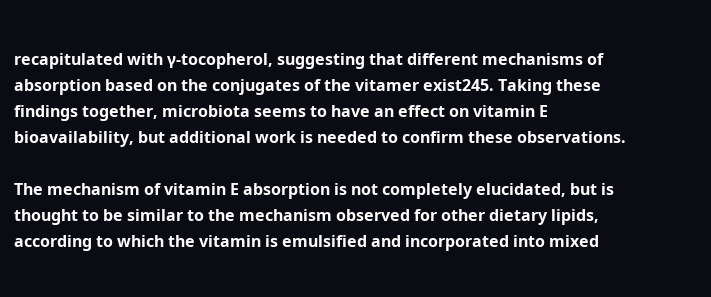recapitulated with γ-tocopherol, suggesting that different mechanisms of absorption based on the conjugates of the vitamer exist245. Taking these findings together, microbiota seems to have an effect on vitamin E bioavailability, but additional work is needed to confirm these observations.

The mechanism of vitamin E absorption is not completely elucidated, but is thought to be similar to the mechanism observed for other dietary lipids, according to which the vitamin is emulsified and incorporated into mixed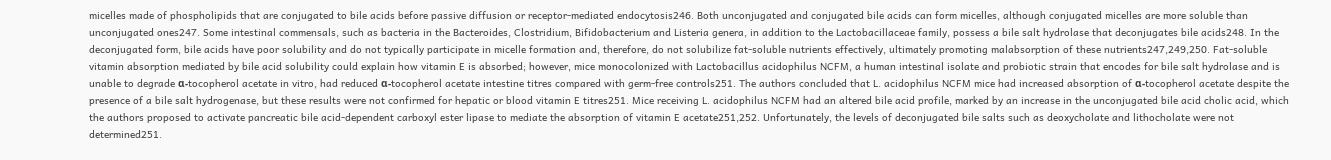micelles made of phospholipids that are conjugated to bile acids before passive diffusion or receptor-mediated endocytosis246. Both unconjugated and conjugated bile acids can form micelles, although conjugated micelles are more soluble than unconjugated ones247. Some intestinal commensals, such as bacteria in the Bacteroides, Clostridium, Bifidobacterium and Listeria genera, in addition to the Lactobacillaceae family, possess a bile salt hydrolase that deconjugates bile acids248. In the deconjugated form, bile acids have poor solubility and do not typically participate in micelle formation and, therefore, do not solubilize fat-soluble nutrients effectively, ultimately promoting malabsorption of these nutrients247,249,250. Fat-soluble vitamin absorption mediated by bile acid solubility could explain how vitamin E is absorbed; however, mice monocolonized with Lactobacillus acidophilus NCFM, a human intestinal isolate and probiotic strain that encodes for bile salt hydrolase and is unable to degrade α-tocopherol acetate in vitro, had reduced α-tocopherol acetate intestine titres compared with germ-free controls251. The authors concluded that L. acidophilus NCFM mice had increased absorption of α-tocopherol acetate despite the presence of a bile salt hydrogenase, but these results were not confirmed for hepatic or blood vitamin E titres251. Mice receiving L. acidophilus NCFM had an altered bile acid profile, marked by an increase in the unconjugated bile acid cholic acid, which the authors proposed to activate pancreatic bile acid-dependent carboxyl ester lipase to mediate the absorption of vitamin E acetate251,252. Unfortunately, the levels of deconjugated bile salts such as deoxycholate and lithocholate were not determined251.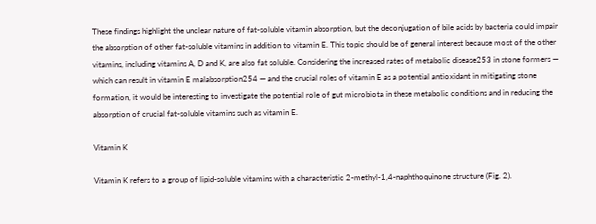These findings highlight the unclear nature of fat-soluble vitamin absorption, but the deconjugation of bile acids by bacteria could impair the absorption of other fat-soluble vitamins in addition to vitamin E. This topic should be of general interest because most of the other vitamins, including vitamins A, D and K, are also fat soluble. Considering the increased rates of metabolic disease253 in stone formers — which can result in vitamin E malabsorption254 — and the crucial roles of vitamin E as a potential antioxidant in mitigating stone formation, it would be interesting to investigate the potential role of gut microbiota in these metabolic conditions and in reducing the absorption of crucial fat-soluble vitamins such as vitamin E.

Vitamin K

Vitamin K refers to a group of lipid-soluble vitamins with a characteristic 2-methyl-1,4-naphthoquinone structure (Fig. 2).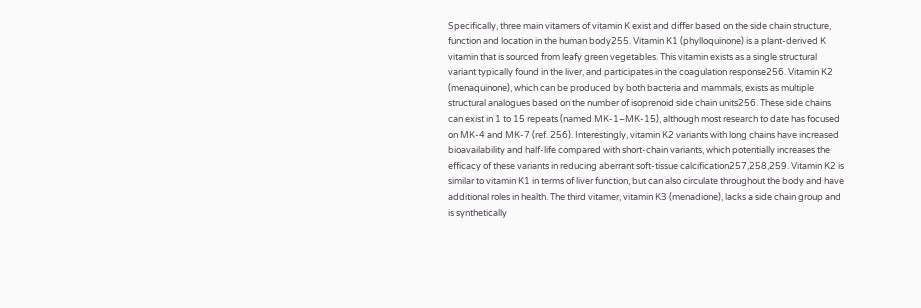Specifically, three main vitamers of vitamin K exist and differ based on the side chain structure, function and location in the human body255. Vitamin K1 (phylloquinone) is a plant-derived K vitamin that is sourced from leafy green vegetables. This vitamin exists as a single structural variant typically found in the liver, and participates in the coagulation response256. Vitamin K2 (menaquinone), which can be produced by both bacteria and mammals, exists as multiple structural analogues based on the number of isoprenoid side chain units256. These side chains can exist in 1 to 15 repeats (named MK-1–MK-15), although most research to date has focused on MK-4 and MK-7 (ref. 256). Interestingly, vitamin K2 variants with long chains have increased bioavailability and half-life compared with short-chain variants, which potentially increases the efficacy of these variants in reducing aberrant soft-tissue calcification257,258,259. Vitamin K2 is similar to vitamin K1 in terms of liver function, but can also circulate throughout the body and have additional roles in health. The third vitamer, vitamin K3 (menadione), lacks a side chain group and is synthetically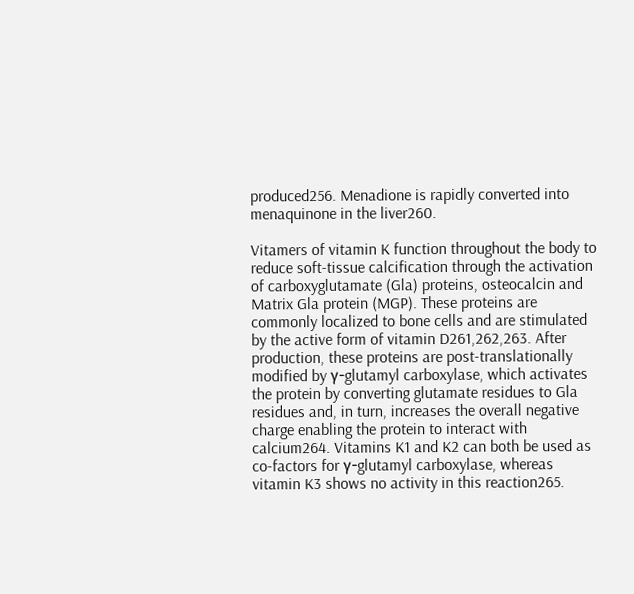produced256. Menadione is rapidly converted into menaquinone in the liver260.

Vitamers of vitamin K function throughout the body to reduce soft-tissue calcification through the activation of carboxyglutamate (Gla) proteins, osteocalcin and Matrix Gla protein (MGP). These proteins are commonly localized to bone cells and are stimulated by the active form of vitamin D261,262,263. After production, these proteins are post-translationally modified by γ-glutamyl carboxylase, which activates the protein by converting glutamate residues to Gla residues and, in turn, increases the overall negative charge enabling the protein to interact with calcium264. Vitamins K1 and K2 can both be used as co-factors for γ-glutamyl carboxylase, whereas vitamin K3 shows no activity in this reaction265.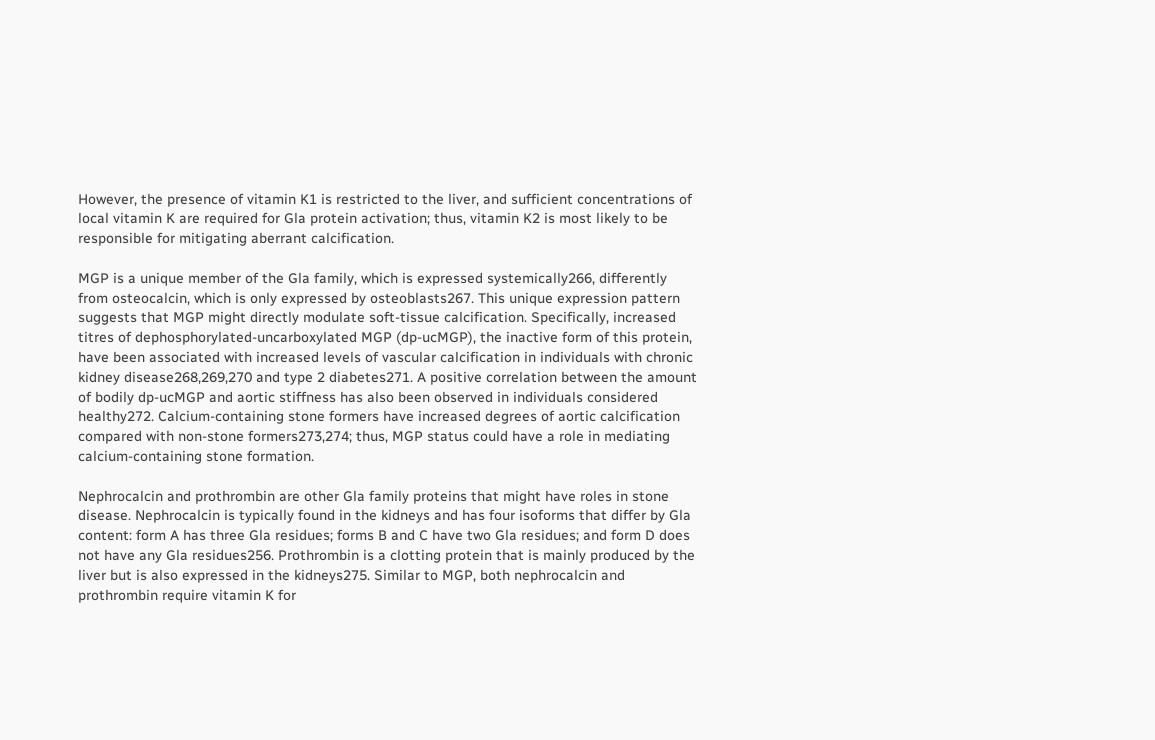However, the presence of vitamin K1 is restricted to the liver, and sufficient concentrations of local vitamin K are required for Gla protein activation; thus, vitamin K2 is most likely to be responsible for mitigating aberrant calcification.

MGP is a unique member of the Gla family, which is expressed systemically266, differently from osteocalcin, which is only expressed by osteoblasts267. This unique expression pattern suggests that MGP might directly modulate soft-tissue calcification. Specifically, increased titres of dephosphorylated-uncarboxylated MGP (dp-ucMGP), the inactive form of this protein, have been associated with increased levels of vascular calcification in individuals with chronic kidney disease268,269,270 and type 2 diabetes271. A positive correlation between the amount of bodily dp-ucMGP and aortic stiffness has also been observed in individuals considered healthy272. Calcium-containing stone formers have increased degrees of aortic calcification compared with non-stone formers273,274; thus, MGP status could have a role in mediating calcium-containing stone formation.

Nephrocalcin and prothrombin are other Gla family proteins that might have roles in stone disease. Nephrocalcin is typically found in the kidneys and has four isoforms that differ by Gla content: form A has three Gla residues; forms B and C have two Gla residues; and form D does not have any Gla residues256. Prothrombin is a clotting protein that is mainly produced by the liver but is also expressed in the kidneys275. Similar to MGP, both nephrocalcin and prothrombin require vitamin K for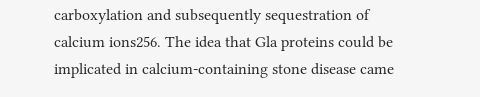carboxylation and subsequently sequestration of calcium ions256. The idea that Gla proteins could be implicated in calcium-containing stone disease came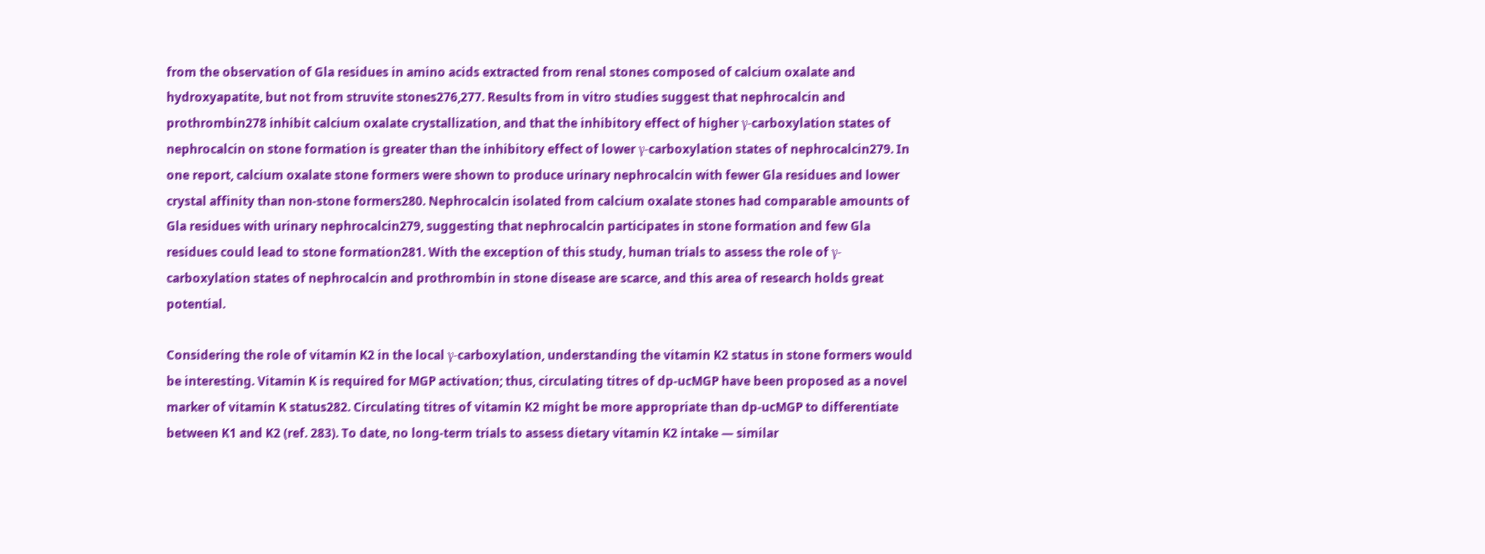from the observation of Gla residues in amino acids extracted from renal stones composed of calcium oxalate and hydroxyapatite, but not from struvite stones276,277. Results from in vitro studies suggest that nephrocalcin and prothrombin278 inhibit calcium oxalate crystallization, and that the inhibitory effect of higher γ-carboxylation states of nephrocalcin on stone formation is greater than the inhibitory effect of lower γ-carboxylation states of nephrocalcin279. In one report, calcium oxalate stone formers were shown to produce urinary nephrocalcin with fewer Gla residues and lower crystal affinity than non-stone formers280. Nephrocalcin isolated from calcium oxalate stones had comparable amounts of Gla residues with urinary nephrocalcin279, suggesting that nephrocalcin participates in stone formation and few Gla residues could lead to stone formation281. With the exception of this study, human trials to assess the role of γ-carboxylation states of nephrocalcin and prothrombin in stone disease are scarce, and this area of research holds great potential.

Considering the role of vitamin K2 in the local γ-carboxylation, understanding the vitamin K2 status in stone formers would be interesting. Vitamin K is required for MGP activation; thus, circulating titres of dp-ucMGP have been proposed as a novel marker of vitamin K status282. Circulating titres of vitamin K2 might be more appropriate than dp-ucMGP to differentiate between K1 and K2 (ref. 283). To date, no long-term trials to assess dietary vitamin K2 intake — similar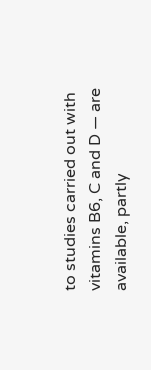to studies carried out with vitamins B6, C and D — are available, partly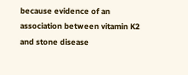because evidence of an association between vitamin K2 and stone disease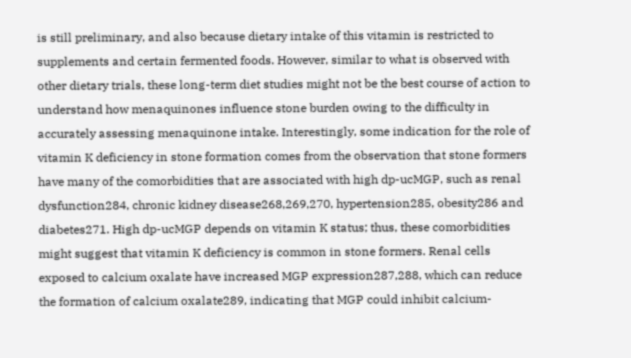is still preliminary, and also because dietary intake of this vitamin is restricted to supplements and certain fermented foods. However, similar to what is observed with other dietary trials, these long-term diet studies might not be the best course of action to understand how menaquinones influence stone burden owing to the difficulty in accurately assessing menaquinone intake. Interestingly, some indication for the role of vitamin K deficiency in stone formation comes from the observation that stone formers have many of the comorbidities that are associated with high dp-ucMGP, such as renal dysfunction284, chronic kidney disease268,269,270, hypertension285, obesity286 and diabetes271. High dp-ucMGP depends on vitamin K status; thus, these comorbidities might suggest that vitamin K deficiency is common in stone formers. Renal cells exposed to calcium oxalate have increased MGP expression287,288, which can reduce the formation of calcium oxalate289, indicating that MGP could inhibit calcium-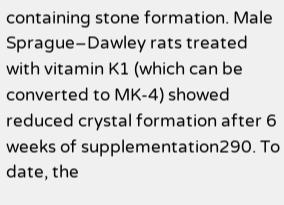containing stone formation. Male Sprague–Dawley rats treated with vitamin K1 (which can be converted to MK-4) showed reduced crystal formation after 6 weeks of supplementation290. To date, the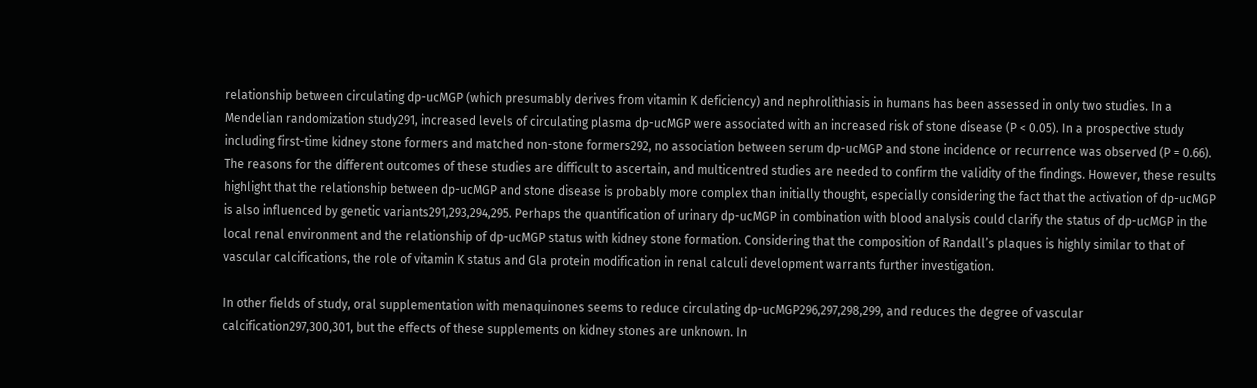relationship between circulating dp-ucMGP (which presumably derives from vitamin K deficiency) and nephrolithiasis in humans has been assessed in only two studies. In a Mendelian randomization study291, increased levels of circulating plasma dp-ucMGP were associated with an increased risk of stone disease (P < 0.05). In a prospective study including first-time kidney stone formers and matched non-stone formers292, no association between serum dp-ucMGP and stone incidence or recurrence was observed (P = 0.66). The reasons for the different outcomes of these studies are difficult to ascertain, and multicentred studies are needed to confirm the validity of the findings. However, these results highlight that the relationship between dp-ucMGP and stone disease is probably more complex than initially thought, especially considering the fact that the activation of dp-ucMGP is also influenced by genetic variants291,293,294,295. Perhaps the quantification of urinary dp-ucMGP in combination with blood analysis could clarify the status of dp-ucMGP in the local renal environment and the relationship of dp-ucMGP status with kidney stone formation. Considering that the composition of Randall’s plaques is highly similar to that of vascular calcifications, the role of vitamin K status and Gla protein modification in renal calculi development warrants further investigation.

In other fields of study, oral supplementation with menaquinones seems to reduce circulating dp-ucMGP296,297,298,299, and reduces the degree of vascular calcification297,300,301, but the effects of these supplements on kidney stones are unknown. In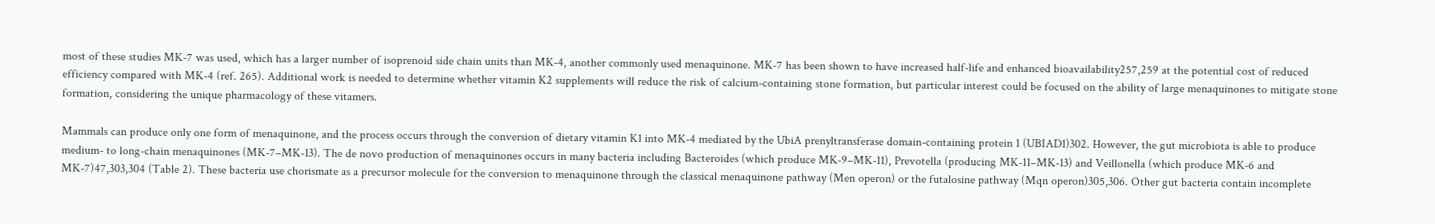most of these studies MK-7 was used, which has a larger number of isoprenoid side chain units than MK-4, another commonly used menaquinone. MK-7 has been shown to have increased half-life and enhanced bioavailability257,259 at the potential cost of reduced efficiency compared with MK-4 (ref. 265). Additional work is needed to determine whether vitamin K2 supplements will reduce the risk of calcium-containing stone formation, but particular interest could be focused on the ability of large menaquinones to mitigate stone formation, considering the unique pharmacology of these vitamers.

Mammals can produce only one form of menaquinone, and the process occurs through the conversion of dietary vitamin K1 into MK-4 mediated by the UbiA prenyltransferase domain-containing protein 1 (UBIAD1)302. However, the gut microbiota is able to produce medium- to long-chain menaquinones (MK-7–MK-13). The de novo production of menaquinones occurs in many bacteria including Bacteroides (which produce MK-9–MK-11), Prevotella (producing MK-11–MK-13) and Veillonella (which produce MK-6 and MK-7)47,303,304 (Table 2). These bacteria use chorismate as a precursor molecule for the conversion to menaquinone through the classical menaquinone pathway (Men operon) or the futalosine pathway (Mqn operon)305,306. Other gut bacteria contain incomplete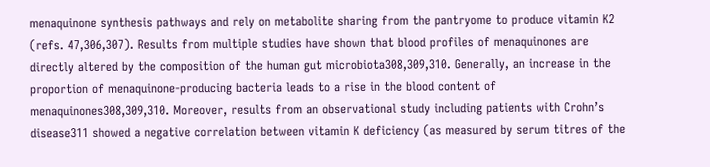menaquinone synthesis pathways and rely on metabolite sharing from the pantryome to produce vitamin K2 (refs. 47,306,307). Results from multiple studies have shown that blood profiles of menaquinones are directly altered by the composition of the human gut microbiota308,309,310. Generally, an increase in the proportion of menaquinone-producing bacteria leads to a rise in the blood content of menaquinones308,309,310. Moreover, results from an observational study including patients with Crohn’s disease311 showed a negative correlation between vitamin K deficiency (as measured by serum titres of the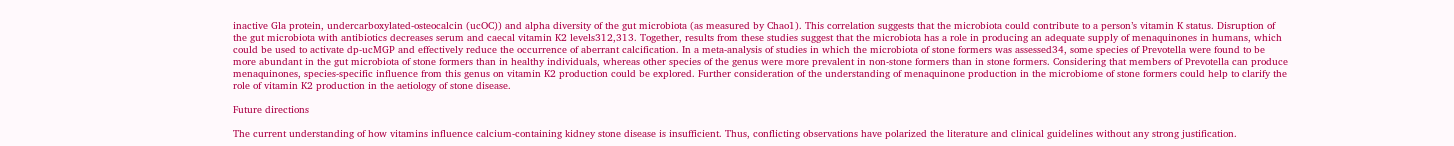inactive Gla protein, undercarboxylated-osteocalcin (ucOC)) and alpha diversity of the gut microbiota (as measured by Chao1). This correlation suggests that the microbiota could contribute to a person’s vitamin K status. Disruption of the gut microbiota with antibiotics decreases serum and caecal vitamin K2 levels312,313. Together, results from these studies suggest that the microbiota has a role in producing an adequate supply of menaquinones in humans, which could be used to activate dp-ucMGP and effectively reduce the occurrence of aberrant calcification. In a meta-analysis of studies in which the microbiota of stone formers was assessed34, some species of Prevotella were found to be more abundant in the gut microbiota of stone formers than in healthy individuals, whereas other species of the genus were more prevalent in non-stone formers than in stone formers. Considering that members of Prevotella can produce menaquinones, species-specific influence from this genus on vitamin K2 production could be explored. Further consideration of the understanding of menaquinone production in the microbiome of stone formers could help to clarify the role of vitamin K2 production in the aetiology of stone disease.

Future directions

The current understanding of how vitamins influence calcium-containing kidney stone disease is insufficient. Thus, conflicting observations have polarized the literature and clinical guidelines without any strong justification.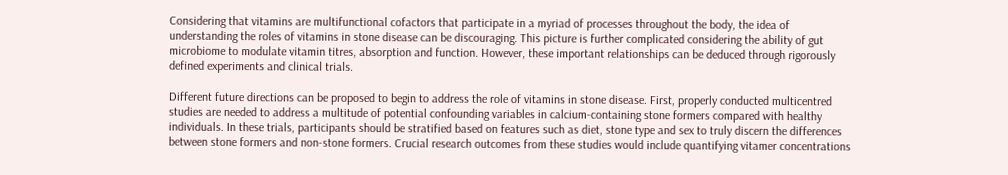Considering that vitamins are multifunctional cofactors that participate in a myriad of processes throughout the body, the idea of understanding the roles of vitamins in stone disease can be discouraging. This picture is further complicated considering the ability of gut microbiome to modulate vitamin titres, absorption and function. However, these important relationships can be deduced through rigorously defined experiments and clinical trials.

Different future directions can be proposed to begin to address the role of vitamins in stone disease. First, properly conducted multicentred studies are needed to address a multitude of potential confounding variables in calcium-containing stone formers compared with healthy individuals. In these trials, participants should be stratified based on features such as diet, stone type and sex to truly discern the differences between stone formers and non-stone formers. Crucial research outcomes from these studies would include quantifying vitamer concentrations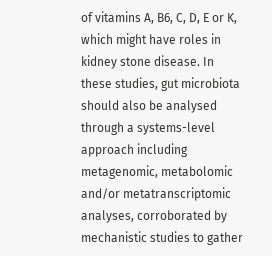of vitamins A, B6, C, D, E or K, which might have roles in kidney stone disease. In these studies, gut microbiota should also be analysed through a systems-level approach including metagenomic, metabolomic and/or metatranscriptomic analyses, corroborated by mechanistic studies to gather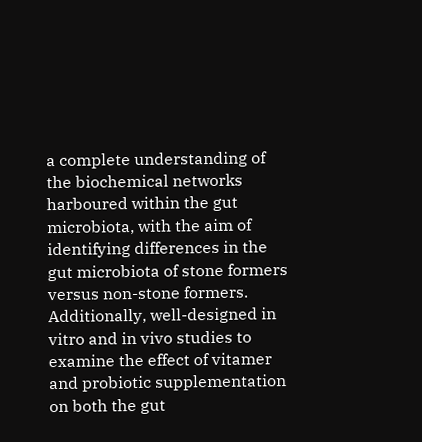a complete understanding of the biochemical networks harboured within the gut microbiota, with the aim of identifying differences in the gut microbiota of stone formers versus non-stone formers. Additionally, well-designed in vitro and in vivo studies to examine the effect of vitamer and probiotic supplementation on both the gut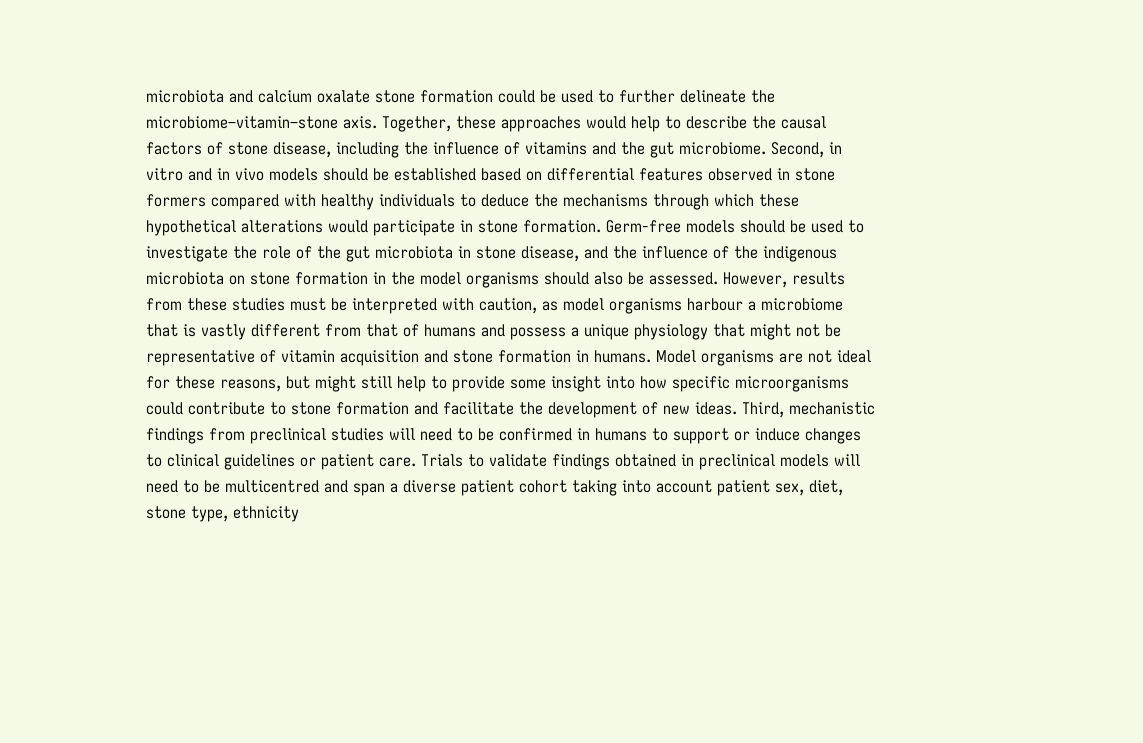microbiota and calcium oxalate stone formation could be used to further delineate the microbiome–vitamin–stone axis. Together, these approaches would help to describe the causal factors of stone disease, including the influence of vitamins and the gut microbiome. Second, in vitro and in vivo models should be established based on differential features observed in stone formers compared with healthy individuals to deduce the mechanisms through which these hypothetical alterations would participate in stone formation. Germ-free models should be used to investigate the role of the gut microbiota in stone disease, and the influence of the indigenous microbiota on stone formation in the model organisms should also be assessed. However, results from these studies must be interpreted with caution, as model organisms harbour a microbiome that is vastly different from that of humans and possess a unique physiology that might not be representative of vitamin acquisition and stone formation in humans. Model organisms are not ideal for these reasons, but might still help to provide some insight into how specific microorganisms could contribute to stone formation and facilitate the development of new ideas. Third, mechanistic findings from preclinical studies will need to be confirmed in humans to support or induce changes to clinical guidelines or patient care. Trials to validate findings obtained in preclinical models will need to be multicentred and span a diverse patient cohort taking into account patient sex, diet, stone type, ethnicity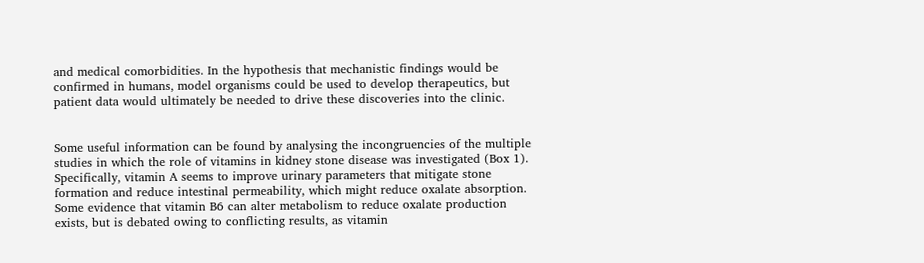and medical comorbidities. In the hypothesis that mechanistic findings would be confirmed in humans, model organisms could be used to develop therapeutics, but patient data would ultimately be needed to drive these discoveries into the clinic.


Some useful information can be found by analysing the incongruencies of the multiple studies in which the role of vitamins in kidney stone disease was investigated (Box 1). Specifically, vitamin A seems to improve urinary parameters that mitigate stone formation and reduce intestinal permeability, which might reduce oxalate absorption. Some evidence that vitamin B6 can alter metabolism to reduce oxalate production exists, but is debated owing to conflicting results, as vitamin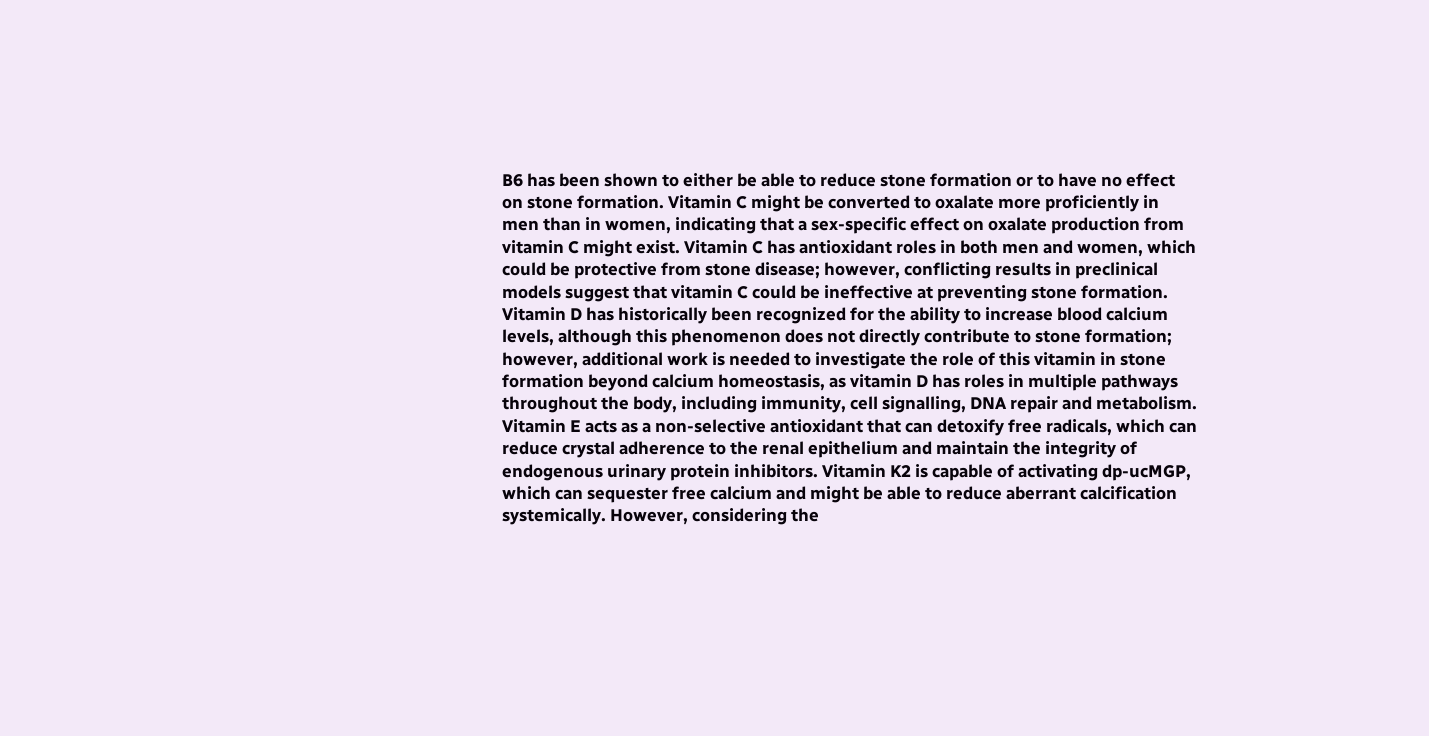B6 has been shown to either be able to reduce stone formation or to have no effect on stone formation. Vitamin C might be converted to oxalate more proficiently in men than in women, indicating that a sex-specific effect on oxalate production from vitamin C might exist. Vitamin C has antioxidant roles in both men and women, which could be protective from stone disease; however, conflicting results in preclinical models suggest that vitamin C could be ineffective at preventing stone formation. Vitamin D has historically been recognized for the ability to increase blood calcium levels, although this phenomenon does not directly contribute to stone formation; however, additional work is needed to investigate the role of this vitamin in stone formation beyond calcium homeostasis, as vitamin D has roles in multiple pathways throughout the body, including immunity, cell signalling, DNA repair and metabolism. Vitamin E acts as a non-selective antioxidant that can detoxify free radicals, which can reduce crystal adherence to the renal epithelium and maintain the integrity of endogenous urinary protein inhibitors. Vitamin K2 is capable of activating dp-ucMGP, which can sequester free calcium and might be able to reduce aberrant calcification systemically. However, considering the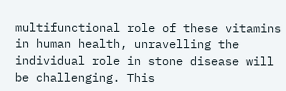multifunctional role of these vitamins in human health, unravelling the individual role in stone disease will be challenging. This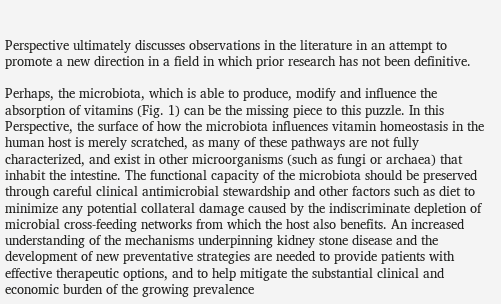Perspective ultimately discusses observations in the literature in an attempt to promote a new direction in a field in which prior research has not been definitive.

Perhaps, the microbiota, which is able to produce, modify and influence the absorption of vitamins (Fig. 1) can be the missing piece to this puzzle. In this Perspective, the surface of how the microbiota influences vitamin homeostasis in the human host is merely scratched, as many of these pathways are not fully characterized, and exist in other microorganisms (such as fungi or archaea) that inhabit the intestine. The functional capacity of the microbiota should be preserved through careful clinical antimicrobial stewardship and other factors such as diet to minimize any potential collateral damage caused by the indiscriminate depletion of microbial cross-feeding networks from which the host also benefits. An increased understanding of the mechanisms underpinning kidney stone disease and the development of new preventative strategies are needed to provide patients with effective therapeutic options, and to help mitigate the substantial clinical and economic burden of the growing prevalence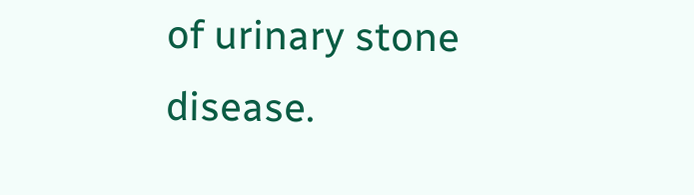of urinary stone disease.